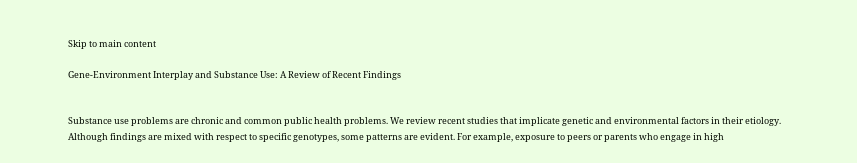Skip to main content

Gene-Environment Interplay and Substance Use: A Review of Recent Findings


Substance use problems are chronic and common public health problems. We review recent studies that implicate genetic and environmental factors in their etiology. Although findings are mixed with respect to specific genotypes, some patterns are evident. For example, exposure to peers or parents who engage in high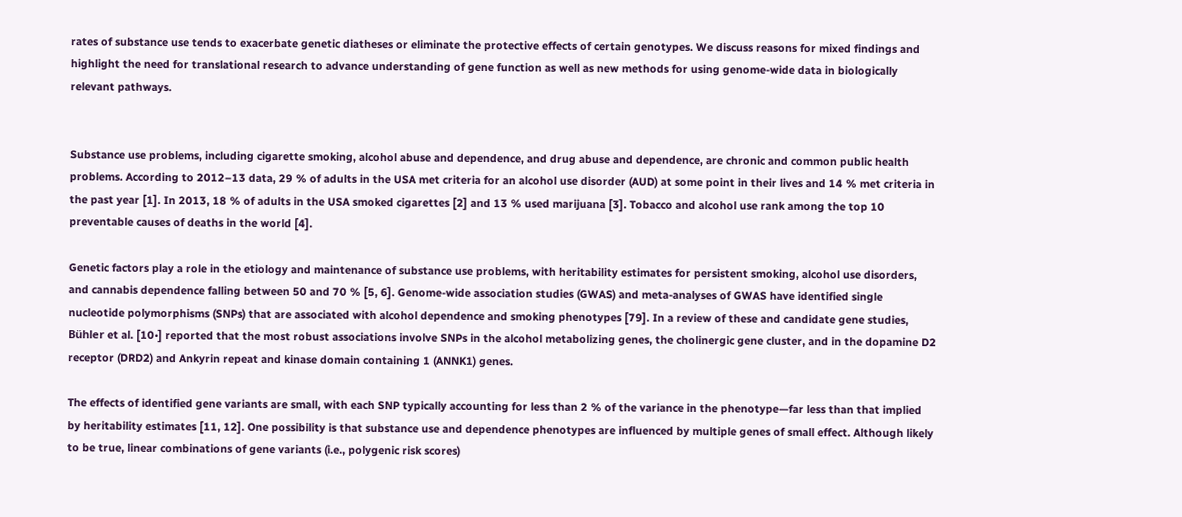rates of substance use tends to exacerbate genetic diatheses or eliminate the protective effects of certain genotypes. We discuss reasons for mixed findings and highlight the need for translational research to advance understanding of gene function as well as new methods for using genome-wide data in biologically relevant pathways.


Substance use problems, including cigarette smoking, alcohol abuse and dependence, and drug abuse and dependence, are chronic and common public health problems. According to 2012–13 data, 29 % of adults in the USA met criteria for an alcohol use disorder (AUD) at some point in their lives and 14 % met criteria in the past year [1]. In 2013, 18 % of adults in the USA smoked cigarettes [2] and 13 % used marijuana [3]. Tobacco and alcohol use rank among the top 10 preventable causes of deaths in the world [4].

Genetic factors play a role in the etiology and maintenance of substance use problems, with heritability estimates for persistent smoking, alcohol use disorders, and cannabis dependence falling between 50 and 70 % [5, 6]. Genome-wide association studies (GWAS) and meta-analyses of GWAS have identified single nucleotide polymorphisms (SNPs) that are associated with alcohol dependence and smoking phenotypes [79]. In a review of these and candidate gene studies, Bühler et al. [10•] reported that the most robust associations involve SNPs in the alcohol metabolizing genes, the cholinergic gene cluster, and in the dopamine D2 receptor (DRD2) and Ankyrin repeat and kinase domain containing 1 (ANNK1) genes.

The effects of identified gene variants are small, with each SNP typically accounting for less than 2 % of the variance in the phenotype—far less than that implied by heritability estimates [11, 12]. One possibility is that substance use and dependence phenotypes are influenced by multiple genes of small effect. Although likely to be true, linear combinations of gene variants (i.e., polygenic risk scores)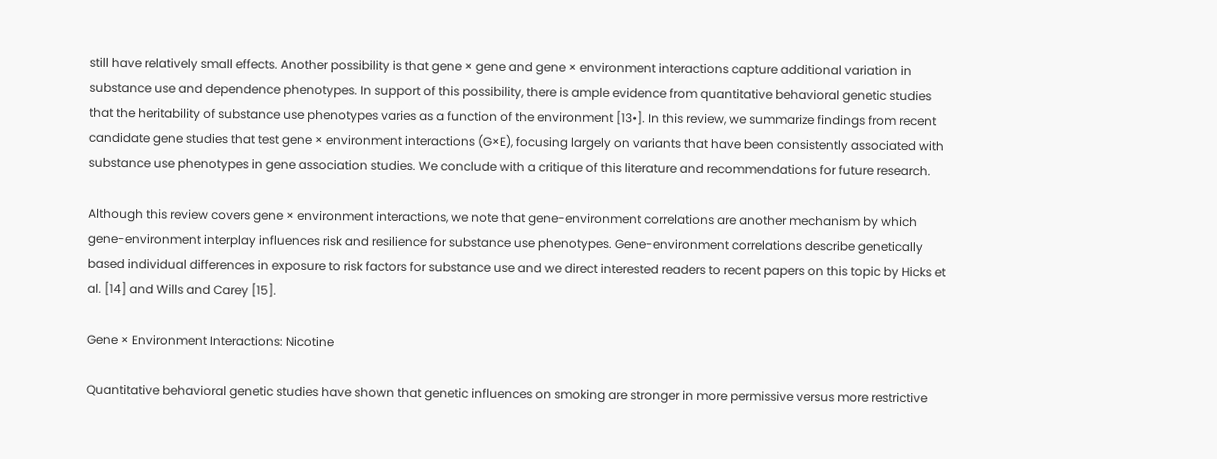still have relatively small effects. Another possibility is that gene × gene and gene × environment interactions capture additional variation in substance use and dependence phenotypes. In support of this possibility, there is ample evidence from quantitative behavioral genetic studies that the heritability of substance use phenotypes varies as a function of the environment [13•]. In this review, we summarize findings from recent candidate gene studies that test gene × environment interactions (G×E), focusing largely on variants that have been consistently associated with substance use phenotypes in gene association studies. We conclude with a critique of this literature and recommendations for future research.

Although this review covers gene × environment interactions, we note that gene-environment correlations are another mechanism by which gene-environment interplay influences risk and resilience for substance use phenotypes. Gene-environment correlations describe genetically based individual differences in exposure to risk factors for substance use and we direct interested readers to recent papers on this topic by Hicks et al. [14] and Wills and Carey [15].

Gene × Environment Interactions: Nicotine

Quantitative behavioral genetic studies have shown that genetic influences on smoking are stronger in more permissive versus more restrictive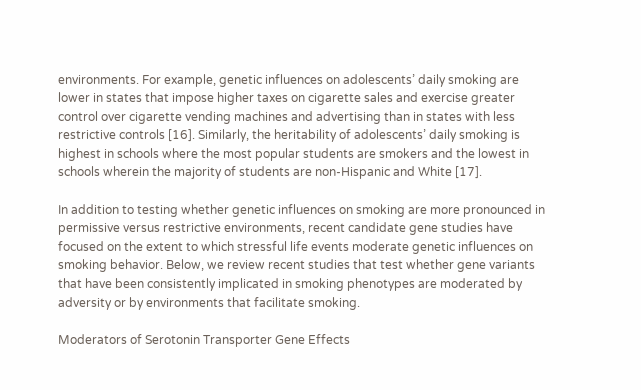environments. For example, genetic influences on adolescents’ daily smoking are lower in states that impose higher taxes on cigarette sales and exercise greater control over cigarette vending machines and advertising than in states with less restrictive controls [16]. Similarly, the heritability of adolescents’ daily smoking is highest in schools where the most popular students are smokers and the lowest in schools wherein the majority of students are non-Hispanic and White [17].

In addition to testing whether genetic influences on smoking are more pronounced in permissive versus restrictive environments, recent candidate gene studies have focused on the extent to which stressful life events moderate genetic influences on smoking behavior. Below, we review recent studies that test whether gene variants that have been consistently implicated in smoking phenotypes are moderated by adversity or by environments that facilitate smoking.

Moderators of Serotonin Transporter Gene Effects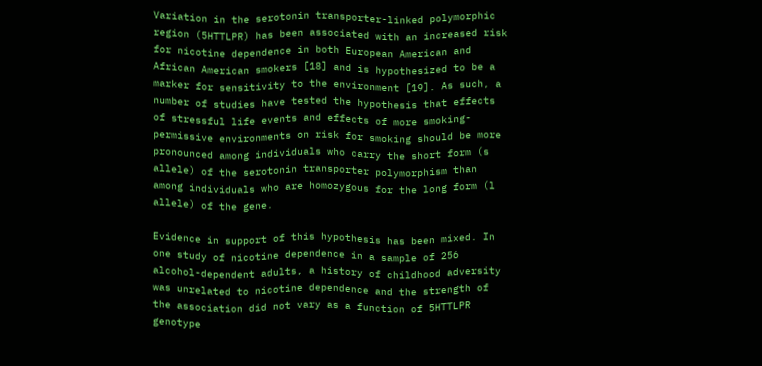Variation in the serotonin transporter-linked polymorphic region (5HTTLPR) has been associated with an increased risk for nicotine dependence in both European American and African American smokers [18] and is hypothesized to be a marker for sensitivity to the environment [19]. As such, a number of studies have tested the hypothesis that effects of stressful life events and effects of more smoking-permissive environments on risk for smoking should be more pronounced among individuals who carry the short form (s allele) of the serotonin transporter polymorphism than among individuals who are homozygous for the long form (l allele) of the gene.

Evidence in support of this hypothesis has been mixed. In one study of nicotine dependence in a sample of 256 alcohol-dependent adults, a history of childhood adversity was unrelated to nicotine dependence and the strength of the association did not vary as a function of 5HTTLPR genotype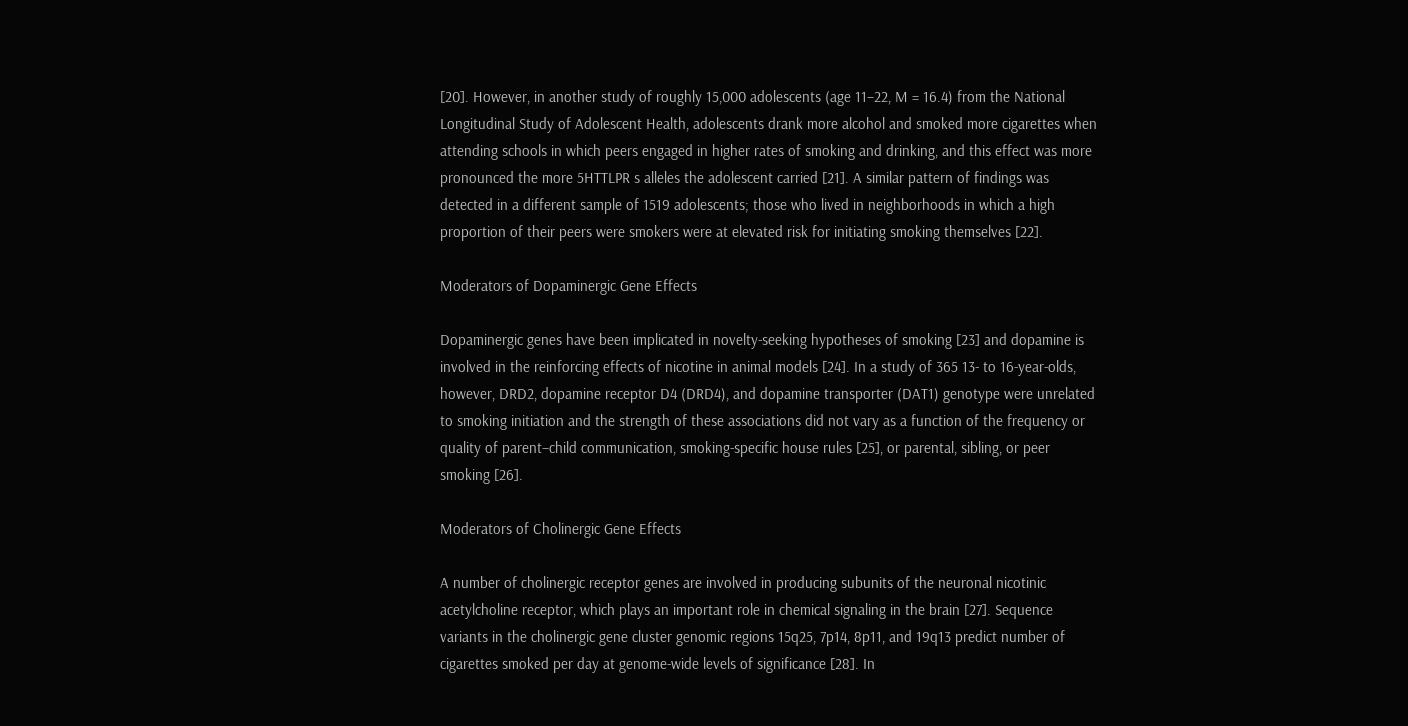[20]. However, in another study of roughly 15,000 adolescents (age 11–22, M = 16.4) from the National Longitudinal Study of Adolescent Health, adolescents drank more alcohol and smoked more cigarettes when attending schools in which peers engaged in higher rates of smoking and drinking, and this effect was more pronounced the more 5HTTLPR s alleles the adolescent carried [21]. A similar pattern of findings was detected in a different sample of 1519 adolescents; those who lived in neighborhoods in which a high proportion of their peers were smokers were at elevated risk for initiating smoking themselves [22].

Moderators of Dopaminergic Gene Effects

Dopaminergic genes have been implicated in novelty-seeking hypotheses of smoking [23] and dopamine is involved in the reinforcing effects of nicotine in animal models [24]. In a study of 365 13- to 16-year-olds, however, DRD2, dopamine receptor D4 (DRD4), and dopamine transporter (DAT1) genotype were unrelated to smoking initiation and the strength of these associations did not vary as a function of the frequency or quality of parent–child communication, smoking-specific house rules [25], or parental, sibling, or peer smoking [26].

Moderators of Cholinergic Gene Effects

A number of cholinergic receptor genes are involved in producing subunits of the neuronal nicotinic acetylcholine receptor, which plays an important role in chemical signaling in the brain [27]. Sequence variants in the cholinergic gene cluster genomic regions 15q25, 7p14, 8p11, and 19q13 predict number of cigarettes smoked per day at genome-wide levels of significance [28]. In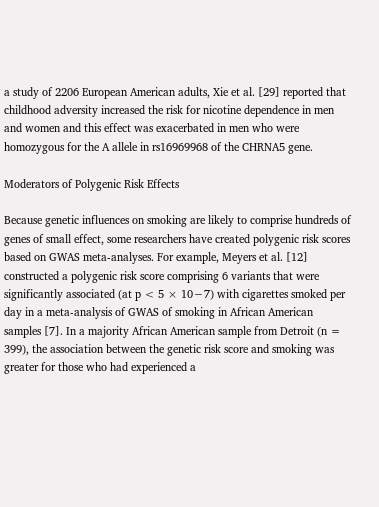a study of 2206 European American adults, Xie et al. [29] reported that childhood adversity increased the risk for nicotine dependence in men and women and this effect was exacerbated in men who were homozygous for the A allele in rs16969968 of the CHRNA5 gene.

Moderators of Polygenic Risk Effects

Because genetic influences on smoking are likely to comprise hundreds of genes of small effect, some researchers have created polygenic risk scores based on GWAS meta-analyses. For example, Meyers et al. [12] constructed a polygenic risk score comprising 6 variants that were significantly associated (at p < 5 × 10−7) with cigarettes smoked per day in a meta-analysis of GWAS of smoking in African American samples [7]. In a majority African American sample from Detroit (n = 399), the association between the genetic risk score and smoking was greater for those who had experienced a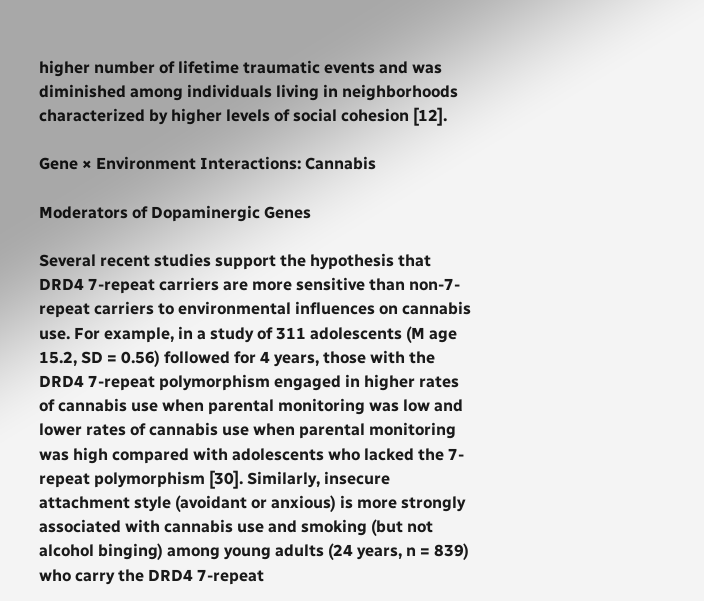higher number of lifetime traumatic events and was diminished among individuals living in neighborhoods characterized by higher levels of social cohesion [12].

Gene × Environment Interactions: Cannabis

Moderators of Dopaminergic Genes

Several recent studies support the hypothesis that DRD4 7-repeat carriers are more sensitive than non-7-repeat carriers to environmental influences on cannabis use. For example, in a study of 311 adolescents (M age 15.2, SD = 0.56) followed for 4 years, those with the DRD4 7-repeat polymorphism engaged in higher rates of cannabis use when parental monitoring was low and lower rates of cannabis use when parental monitoring was high compared with adolescents who lacked the 7-repeat polymorphism [30]. Similarly, insecure attachment style (avoidant or anxious) is more strongly associated with cannabis use and smoking (but not alcohol binging) among young adults (24 years, n = 839) who carry the DRD4 7-repeat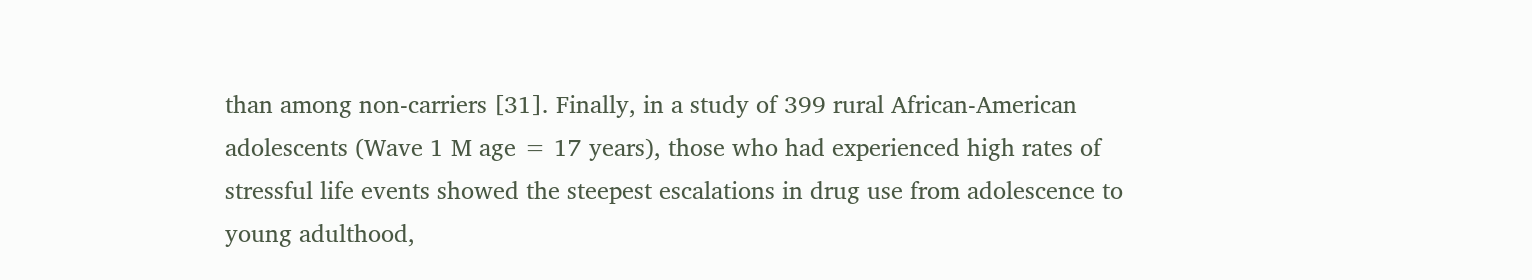than among non-carriers [31]. Finally, in a study of 399 rural African-American adolescents (Wave 1 M age = 17 years), those who had experienced high rates of stressful life events showed the steepest escalations in drug use from adolescence to young adulthood,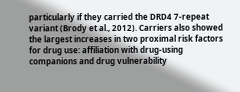particularly if they carried the DRD4 7-repeat variant (Brody et al., 2012). Carriers also showed the largest increases in two proximal risk factors for drug use: affiliation with drug-using companions and drug vulnerability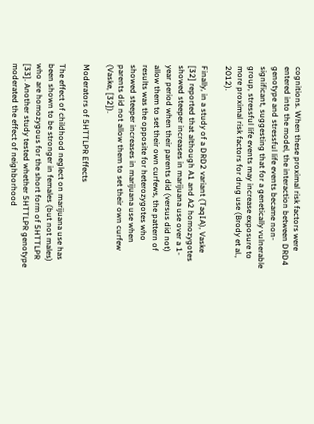cognitions. When these proximal risk factors were entered into the model, the interaction between DRD4 genotype and stressful life events became non-significant, suggesting that for a genetically vulnerable group, stressful life events may increase exposure to more proximal risk factors for drug use (Brody et al., 2012).

Finally, in a study of a DRD2 variant (TaqIA), Vaske [32] reported that although A1 and A2 homozygotes showed steeper increases in marijuana use over a 1-year period when their parents did (versus did not) allow them to set their own curfews, the pattern of results was the opposite for heterozygotes who showed steeper increases in marijuana use when parents did not allow them to set their own curfew (Vaske, [32]).

Moderators of 5HTTLPR Effects

The effect of childhood neglect on marijuana use has been shown to be stronger in females (but not males) who are homozygous for the short form of 5HTTLPR [33]. Another study tested whether 5HTTLPR genotype moderated the effect of neighborhood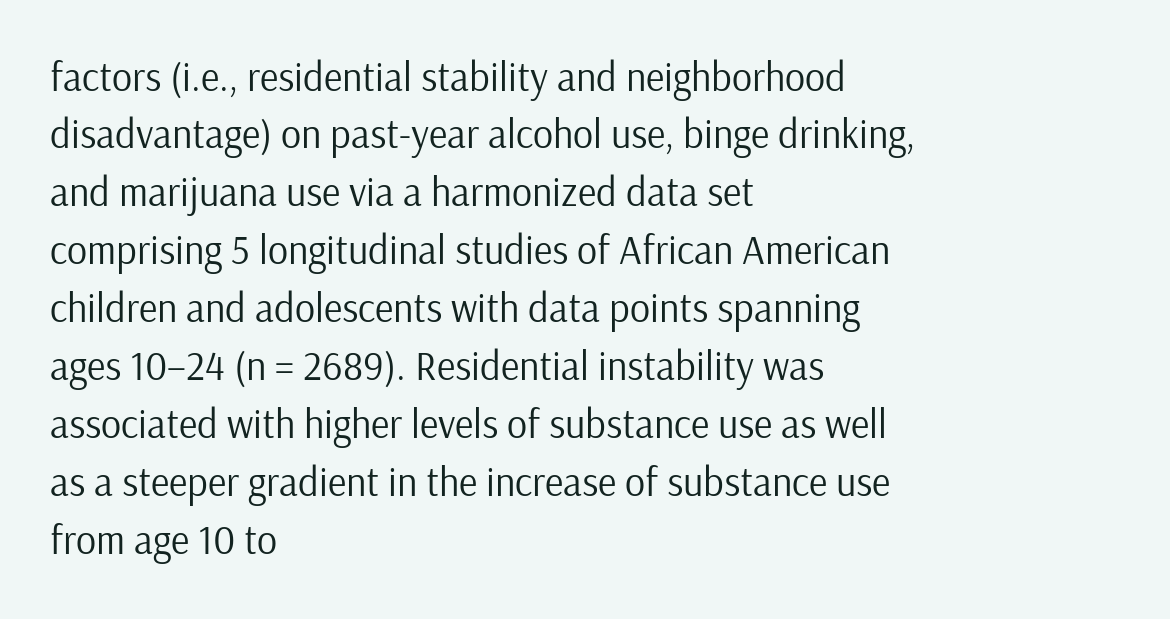factors (i.e., residential stability and neighborhood disadvantage) on past-year alcohol use, binge drinking, and marijuana use via a harmonized data set comprising 5 longitudinal studies of African American children and adolescents with data points spanning ages 10–24 (n = 2689). Residential instability was associated with higher levels of substance use as well as a steeper gradient in the increase of substance use from age 10 to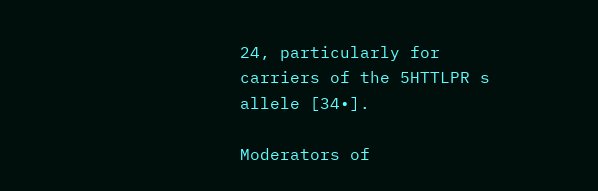24, particularly for carriers of the 5HTTLPR s allele [34•].

Moderators of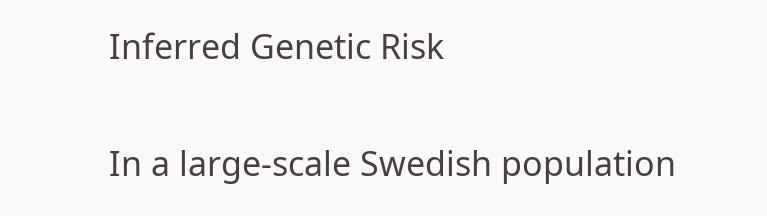Inferred Genetic Risk

In a large-scale Swedish population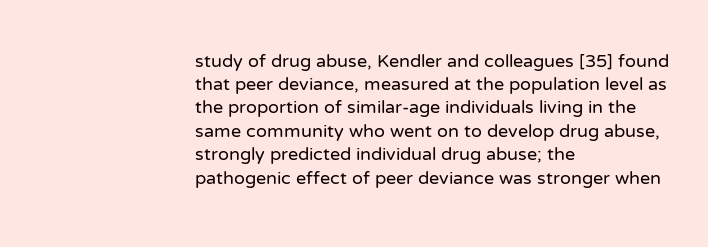study of drug abuse, Kendler and colleagues [35] found that peer deviance, measured at the population level as the proportion of similar-age individuals living in the same community who went on to develop drug abuse, strongly predicted individual drug abuse; the pathogenic effect of peer deviance was stronger when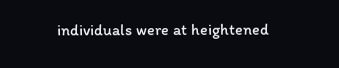individuals were at heightened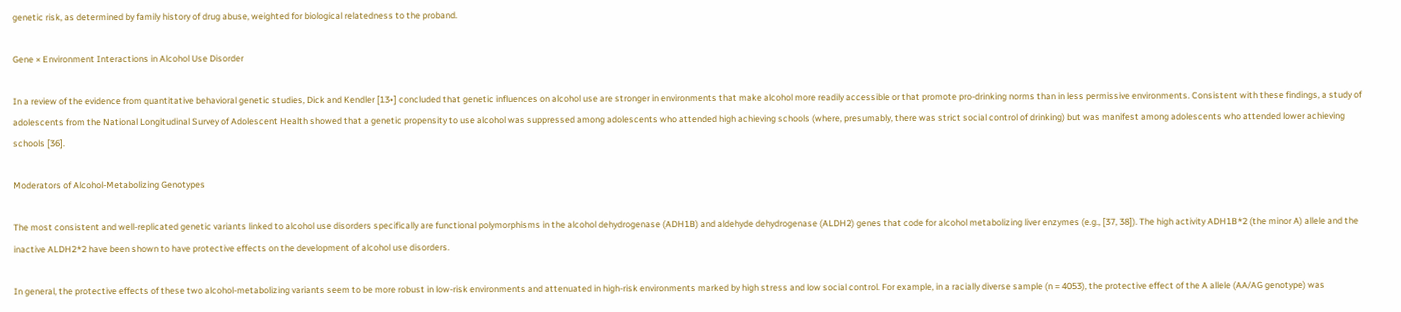genetic risk, as determined by family history of drug abuse, weighted for biological relatedness to the proband.

Gene × Environment Interactions in Alcohol Use Disorder

In a review of the evidence from quantitative behavioral genetic studies, Dick and Kendler [13•] concluded that genetic influences on alcohol use are stronger in environments that make alcohol more readily accessible or that promote pro-drinking norms than in less permissive environments. Consistent with these findings, a study of adolescents from the National Longitudinal Survey of Adolescent Health showed that a genetic propensity to use alcohol was suppressed among adolescents who attended high achieving schools (where, presumably, there was strict social control of drinking) but was manifest among adolescents who attended lower achieving schools [36].

Moderators of Alcohol-Metabolizing Genotypes

The most consistent and well-replicated genetic variants linked to alcohol use disorders specifically are functional polymorphisms in the alcohol dehydrogenase (ADH1B) and aldehyde dehydrogenase (ALDH2) genes that code for alcohol metabolizing liver enzymes (e.g., [37, 38]). The high activity ADH1B*2 (the minor A) allele and the inactive ALDH2*2 have been shown to have protective effects on the development of alcohol use disorders.

In general, the protective effects of these two alcohol-metabolizing variants seem to be more robust in low-risk environments and attenuated in high-risk environments marked by high stress and low social control. For example, in a racially diverse sample (n = 4053), the protective effect of the A allele (AA/AG genotype) was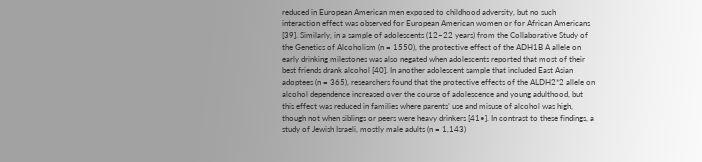reduced in European American men exposed to childhood adversity, but no such interaction effect was observed for European American women or for African Americans [39]. Similarly, in a sample of adolescents (12–22 years) from the Collaborative Study of the Genetics of Alcoholism (n = 1550), the protective effect of the ADH1B A allele on early drinking milestones was also negated when adolescents reported that most of their best friends drank alcohol [40]. In another adolescent sample that included East Asian adoptees (n = 365), researchers found that the protective effects of the ALDH2*2 allele on alcohol dependence increased over the course of adolescence and young adulthood, but this effect was reduced in families where parents’ use and misuse of alcohol was high, though not when siblings or peers were heavy drinkers [41•]. In contrast to these findings, a study of Jewish Israeli, mostly male adults (n = 1,143)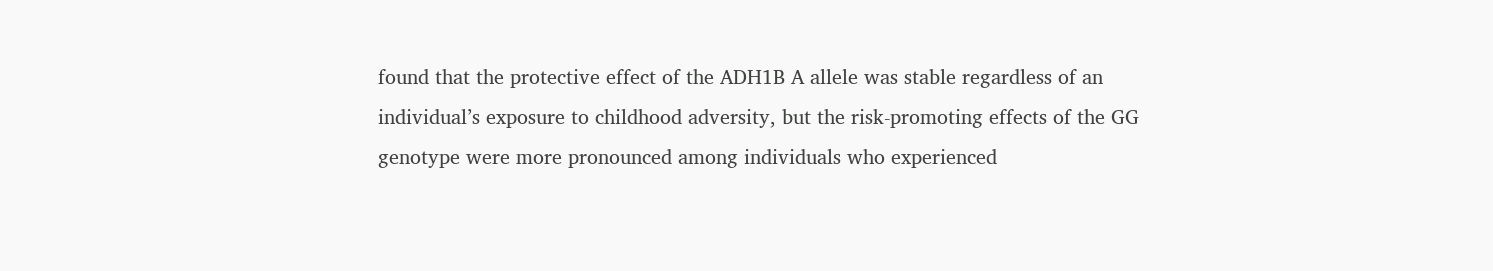found that the protective effect of the ADH1B A allele was stable regardless of an individual’s exposure to childhood adversity, but the risk-promoting effects of the GG genotype were more pronounced among individuals who experienced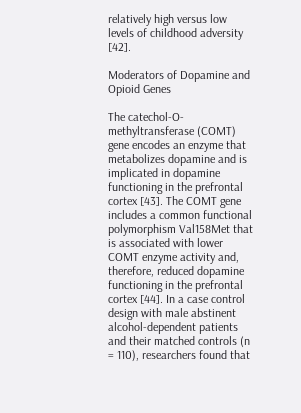relatively high versus low levels of childhood adversity [42].

Moderators of Dopamine and Opioid Genes

The catechol-O-methyltransferase (COMT) gene encodes an enzyme that metabolizes dopamine and is implicated in dopamine functioning in the prefrontal cortex [43]. The COMT gene includes a common functional polymorphism Val158Met that is associated with lower COMT enzyme activity and, therefore, reduced dopamine functioning in the prefrontal cortex [44]. In a case control design with male abstinent alcohol-dependent patients and their matched controls (n = 110), researchers found that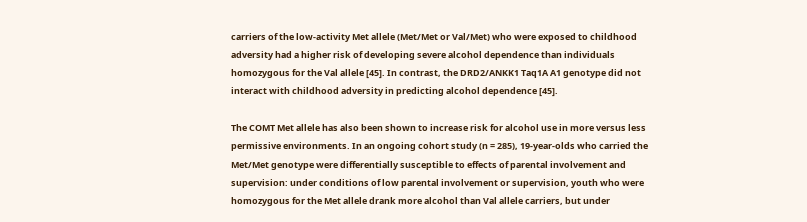carriers of the low-activity Met allele (Met/Met or Val/Met) who were exposed to childhood adversity had a higher risk of developing severe alcohol dependence than individuals homozygous for the Val allele [45]. In contrast, the DRD2/ANKK1 Taq1A A1 genotype did not interact with childhood adversity in predicting alcohol dependence [45].

The COMT Met allele has also been shown to increase risk for alcohol use in more versus less permissive environments. In an ongoing cohort study (n = 285), 19-year-olds who carried the Met/Met genotype were differentially susceptible to effects of parental involvement and supervision: under conditions of low parental involvement or supervision, youth who were homozygous for the Met allele drank more alcohol than Val allele carriers, but under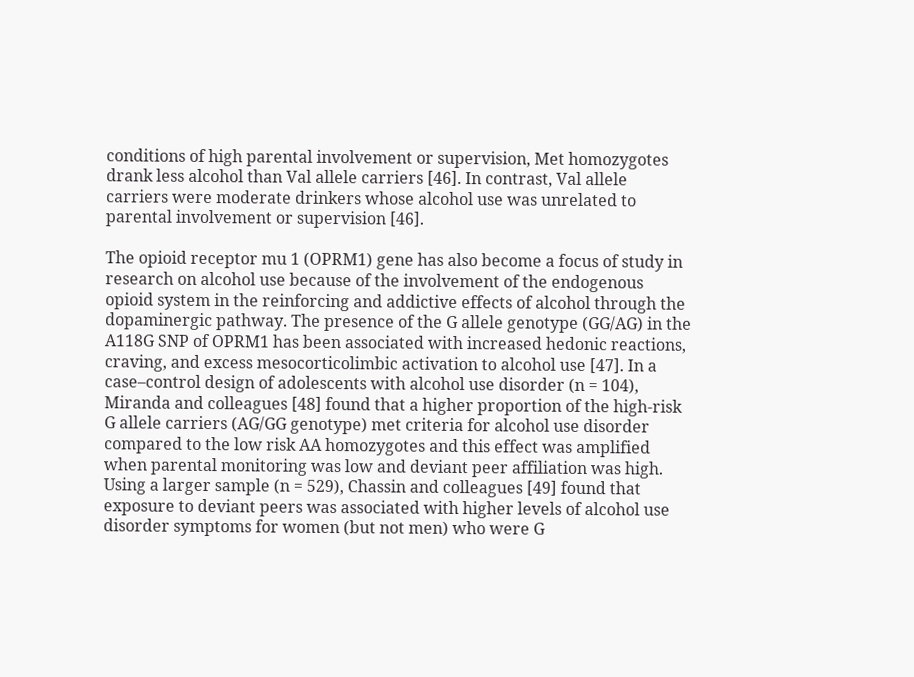conditions of high parental involvement or supervision, Met homozygotes drank less alcohol than Val allele carriers [46]. In contrast, Val allele carriers were moderate drinkers whose alcohol use was unrelated to parental involvement or supervision [46].

The opioid receptor mu 1 (OPRM1) gene has also become a focus of study in research on alcohol use because of the involvement of the endogenous opioid system in the reinforcing and addictive effects of alcohol through the dopaminergic pathway. The presence of the G allele genotype (GG/AG) in the A118G SNP of OPRM1 has been associated with increased hedonic reactions, craving, and excess mesocorticolimbic activation to alcohol use [47]. In a case–control design of adolescents with alcohol use disorder (n = 104), Miranda and colleagues [48] found that a higher proportion of the high-risk G allele carriers (AG/GG genotype) met criteria for alcohol use disorder compared to the low risk AA homozygotes and this effect was amplified when parental monitoring was low and deviant peer affiliation was high. Using a larger sample (n = 529), Chassin and colleagues [49] found that exposure to deviant peers was associated with higher levels of alcohol use disorder symptoms for women (but not men) who were G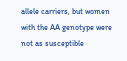allele carriers, but women with the AA genotype were not as susceptible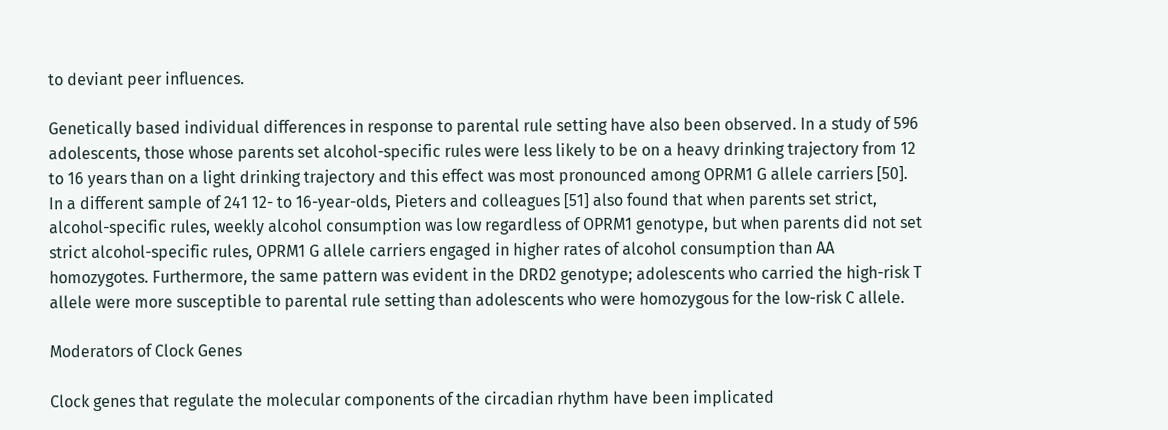to deviant peer influences.

Genetically based individual differences in response to parental rule setting have also been observed. In a study of 596 adolescents, those whose parents set alcohol-specific rules were less likely to be on a heavy drinking trajectory from 12 to 16 years than on a light drinking trajectory and this effect was most pronounced among OPRM1 G allele carriers [50]. In a different sample of 241 12- to 16-year-olds, Pieters and colleagues [51] also found that when parents set strict, alcohol-specific rules, weekly alcohol consumption was low regardless of OPRM1 genotype, but when parents did not set strict alcohol-specific rules, OPRM1 G allele carriers engaged in higher rates of alcohol consumption than AA homozygotes. Furthermore, the same pattern was evident in the DRD2 genotype; adolescents who carried the high-risk T allele were more susceptible to parental rule setting than adolescents who were homozygous for the low-risk C allele.

Moderators of Clock Genes

Clock genes that regulate the molecular components of the circadian rhythm have been implicated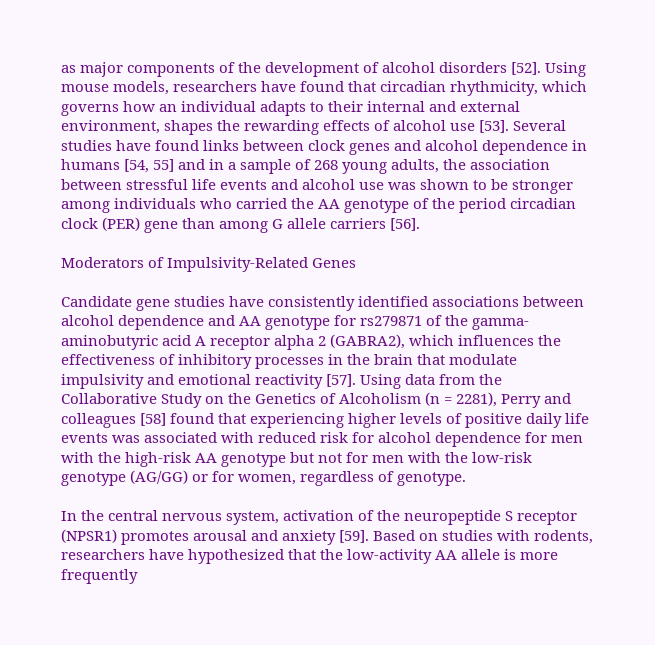as major components of the development of alcohol disorders [52]. Using mouse models, researchers have found that circadian rhythmicity, which governs how an individual adapts to their internal and external environment, shapes the rewarding effects of alcohol use [53]. Several studies have found links between clock genes and alcohol dependence in humans [54, 55] and in a sample of 268 young adults, the association between stressful life events and alcohol use was shown to be stronger among individuals who carried the AA genotype of the period circadian clock (PER) gene than among G allele carriers [56].

Moderators of Impulsivity-Related Genes

Candidate gene studies have consistently identified associations between alcohol dependence and AA genotype for rs279871 of the gamma-aminobutyric acid A receptor alpha 2 (GABRA2), which influences the effectiveness of inhibitory processes in the brain that modulate impulsivity and emotional reactivity [57]. Using data from the Collaborative Study on the Genetics of Alcoholism (n = 2281), Perry and colleagues [58] found that experiencing higher levels of positive daily life events was associated with reduced risk for alcohol dependence for men with the high-risk AA genotype but not for men with the low-risk genotype (AG/GG) or for women, regardless of genotype.

In the central nervous system, activation of the neuropeptide S receptor (NPSR1) promotes arousal and anxiety [59]. Based on studies with rodents, researchers have hypothesized that the low-activity AA allele is more frequently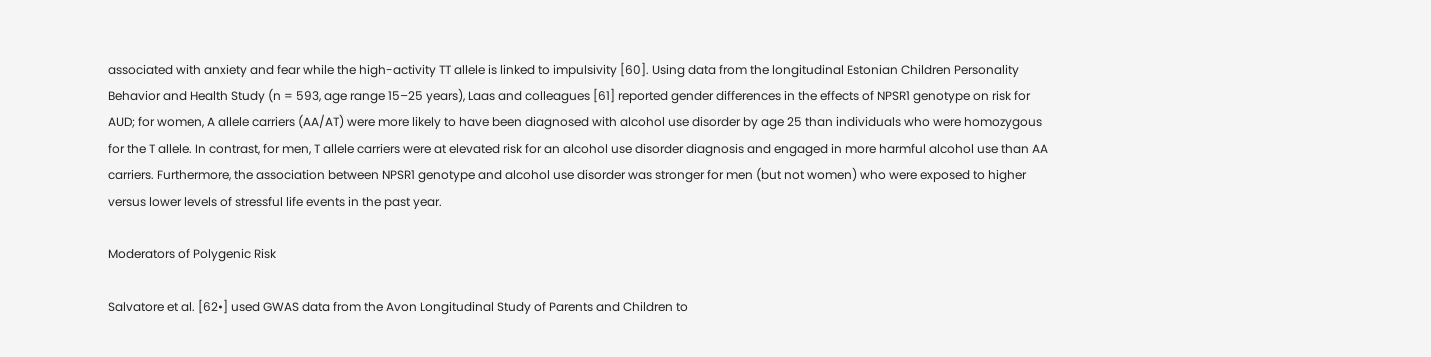associated with anxiety and fear while the high-activity TT allele is linked to impulsivity [60]. Using data from the longitudinal Estonian Children Personality Behavior and Health Study (n = 593, age range 15–25 years), Laas and colleagues [61] reported gender differences in the effects of NPSR1 genotype on risk for AUD; for women, A allele carriers (AA/AT) were more likely to have been diagnosed with alcohol use disorder by age 25 than individuals who were homozygous for the T allele. In contrast, for men, T allele carriers were at elevated risk for an alcohol use disorder diagnosis and engaged in more harmful alcohol use than AA carriers. Furthermore, the association between NPSR1 genotype and alcohol use disorder was stronger for men (but not women) who were exposed to higher versus lower levels of stressful life events in the past year.

Moderators of Polygenic Risk

Salvatore et al. [62•] used GWAS data from the Avon Longitudinal Study of Parents and Children to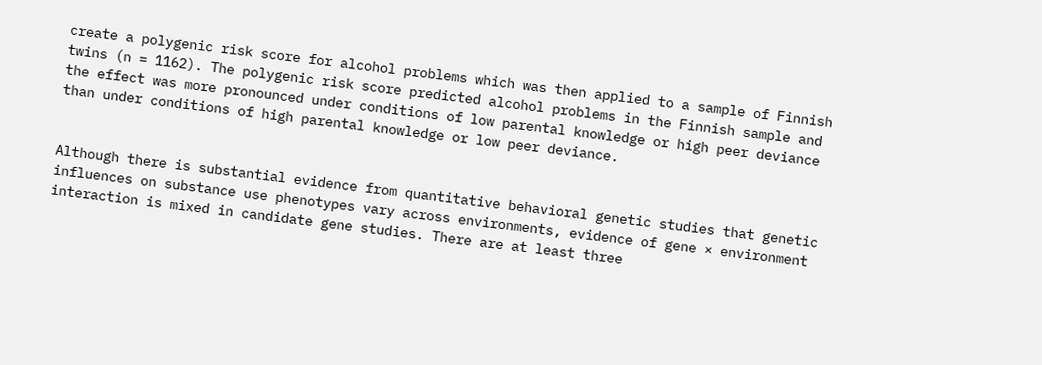create a polygenic risk score for alcohol problems which was then applied to a sample of Finnish twins (n = 1162). The polygenic risk score predicted alcohol problems in the Finnish sample and the effect was more pronounced under conditions of low parental knowledge or high peer deviance than under conditions of high parental knowledge or low peer deviance.


Although there is substantial evidence from quantitative behavioral genetic studies that genetic influences on substance use phenotypes vary across environments, evidence of gene × environment interaction is mixed in candidate gene studies. There are at least three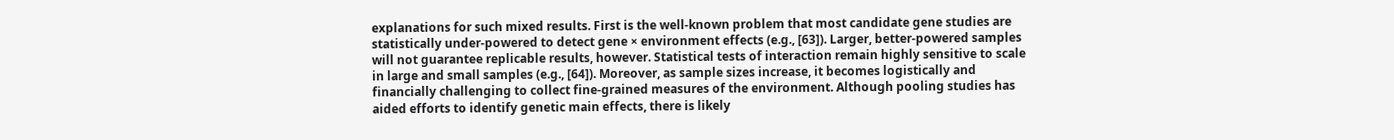explanations for such mixed results. First is the well-known problem that most candidate gene studies are statistically under-powered to detect gene × environment effects (e.g., [63]). Larger, better-powered samples will not guarantee replicable results, however. Statistical tests of interaction remain highly sensitive to scale in large and small samples (e.g., [64]). Moreover, as sample sizes increase, it becomes logistically and financially challenging to collect fine-grained measures of the environment. Although pooling studies has aided efforts to identify genetic main effects, there is likely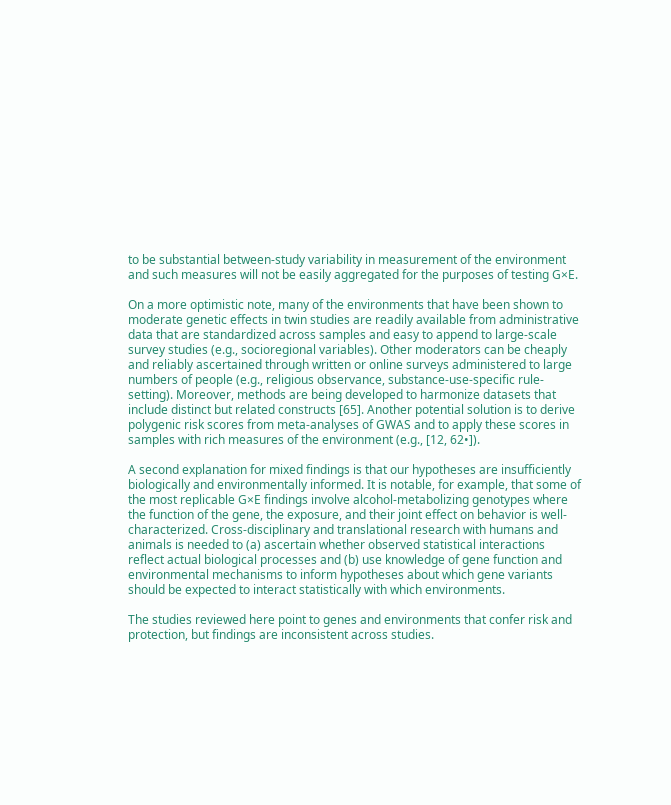to be substantial between-study variability in measurement of the environment and such measures will not be easily aggregated for the purposes of testing G×E.

On a more optimistic note, many of the environments that have been shown to moderate genetic effects in twin studies are readily available from administrative data that are standardized across samples and easy to append to large-scale survey studies (e.g., socioregional variables). Other moderators can be cheaply and reliably ascertained through written or online surveys administered to large numbers of people (e.g., religious observance, substance-use-specific rule-setting). Moreover, methods are being developed to harmonize datasets that include distinct but related constructs [65]. Another potential solution is to derive polygenic risk scores from meta-analyses of GWAS and to apply these scores in samples with rich measures of the environment (e.g., [12, 62•]).

A second explanation for mixed findings is that our hypotheses are insufficiently biologically and environmentally informed. It is notable, for example, that some of the most replicable G×E findings involve alcohol-metabolizing genotypes where the function of the gene, the exposure, and their joint effect on behavior is well-characterized. Cross-disciplinary and translational research with humans and animals is needed to (a) ascertain whether observed statistical interactions reflect actual biological processes and (b) use knowledge of gene function and environmental mechanisms to inform hypotheses about which gene variants should be expected to interact statistically with which environments.

The studies reviewed here point to genes and environments that confer risk and protection, but findings are inconsistent across studies.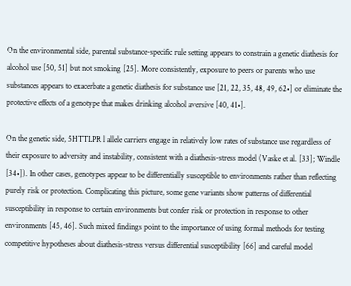On the environmental side, parental substance-specific rule setting appears to constrain a genetic diathesis for alcohol use [50, 51] but not smoking [25]. More consistently, exposure to peers or parents who use substances appears to exacerbate a genetic diathesis for substance use [21, 22, 35, 48, 49, 62•] or eliminate the protective effects of a genotype that makes drinking alcohol aversive [40, 41•].

On the genetic side, 5HTTLPR l allele carriers engage in relatively low rates of substance use regardless of their exposure to adversity and instability, consistent with a diathesis-stress model (Vaske et al. [33]; Windle [34•]). In other cases, genotypes appear to be differentially susceptible to environments rather than reflecting purely risk or protection. Complicating this picture, some gene variants show patterns of differential susceptibility in response to certain environments but confer risk or protection in response to other environments [45, 46]. Such mixed findings point to the importance of using formal methods for testing competitive hypotheses about diathesis-stress versus differential susceptibility [66] and careful model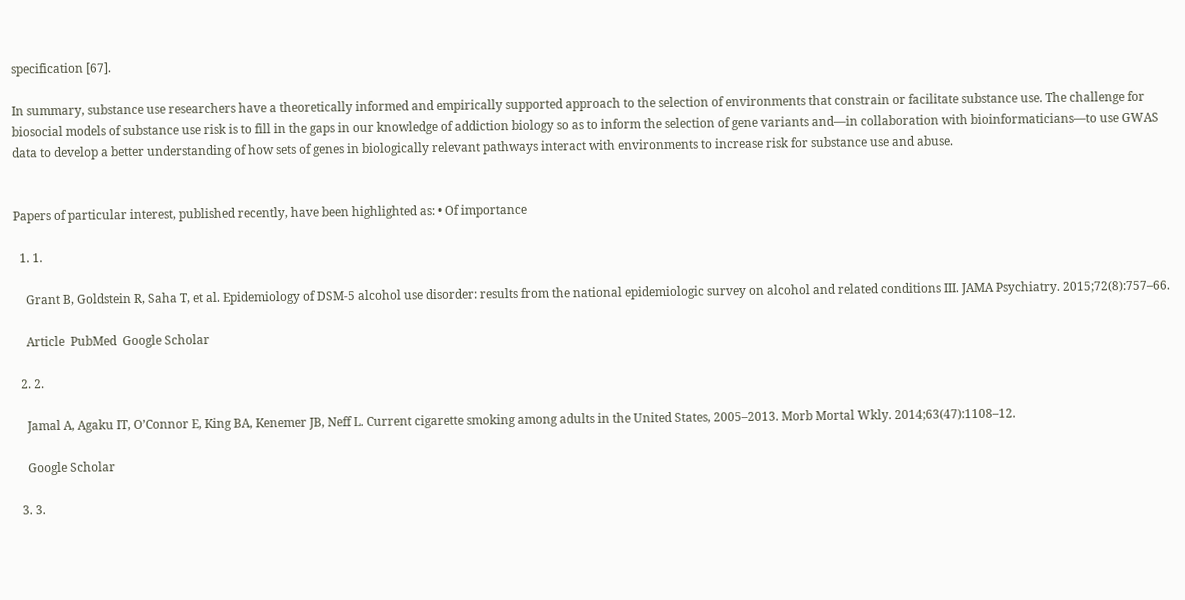specification [67].

In summary, substance use researchers have a theoretically informed and empirically supported approach to the selection of environments that constrain or facilitate substance use. The challenge for biosocial models of substance use risk is to fill in the gaps in our knowledge of addiction biology so as to inform the selection of gene variants and—in collaboration with bioinformaticians—to use GWAS data to develop a better understanding of how sets of genes in biologically relevant pathways interact with environments to increase risk for substance use and abuse.


Papers of particular interest, published recently, have been highlighted as: • Of importance

  1. 1.

    Grant B, Goldstein R, Saha T, et al. Epidemiology of DSM-5 alcohol use disorder: results from the national epidemiologic survey on alcohol and related conditions III. JAMA Psychiatry. 2015;72(8):757–66.

    Article  PubMed  Google Scholar

  2. 2.

    Jamal A, Agaku IT, O’Connor E, King BA, Kenemer JB, Neff L. Current cigarette smoking among adults in the United States, 2005–2013. Morb Mortal Wkly. 2014;63(47):1108–12.

    Google Scholar

  3. 3.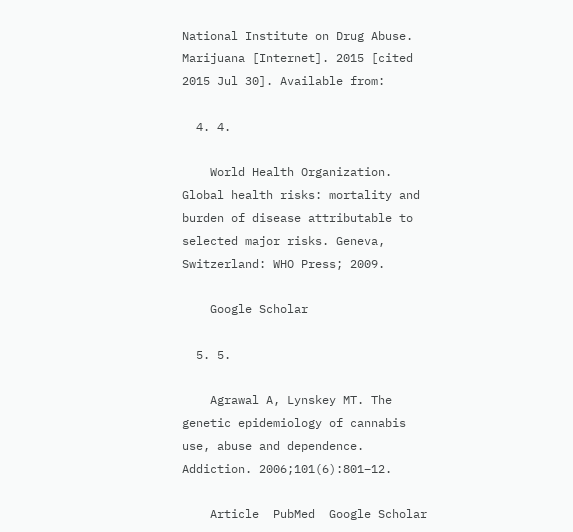National Institute on Drug Abuse. Marijuana [Internet]. 2015 [cited 2015 Jul 30]. Available from:

  4. 4.

    World Health Organization. Global health risks: mortality and burden of disease attributable to selected major risks. Geneva, Switzerland: WHO Press; 2009.

    Google Scholar

  5. 5.

    Agrawal A, Lynskey MT. The genetic epidemiology of cannabis use, abuse and dependence. Addiction. 2006;101(6):801–12.

    Article  PubMed  Google Scholar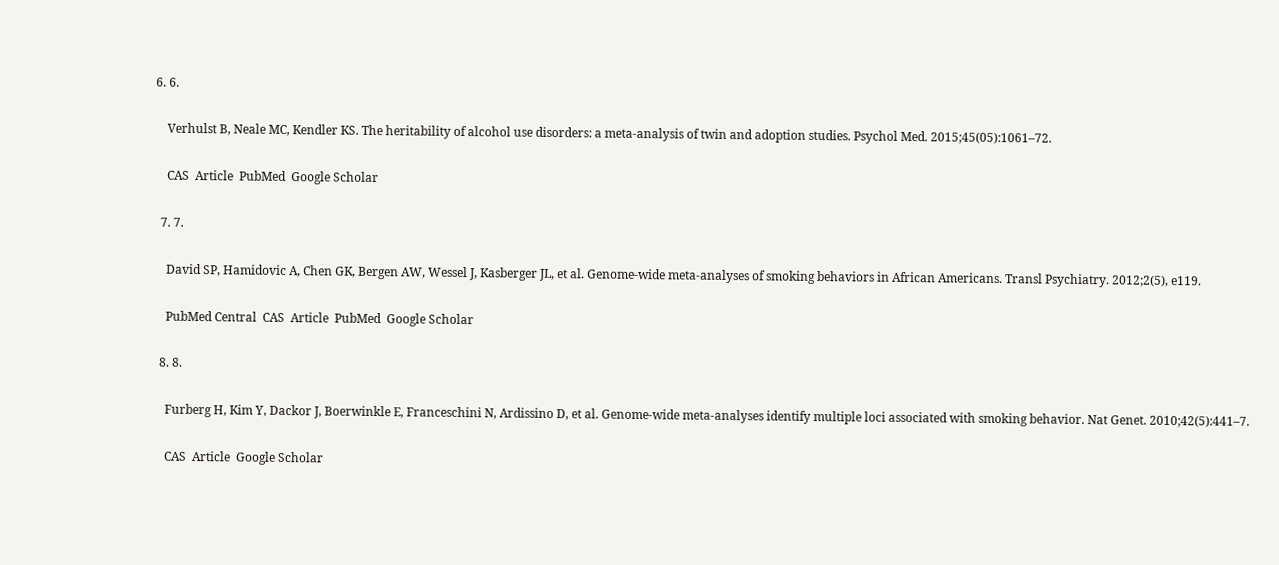6. 6.

    Verhulst B, Neale MC, Kendler KS. The heritability of alcohol use disorders: a meta-analysis of twin and adoption studies. Psychol Med. 2015;45(05):1061–72.

    CAS  Article  PubMed  Google Scholar

  7. 7.

    David SP, Hamidovic A, Chen GK, Bergen AW, Wessel J, Kasberger JL, et al. Genome-wide meta-analyses of smoking behaviors in African Americans. Transl Psychiatry. 2012;2(5), e119.

    PubMed Central  CAS  Article  PubMed  Google Scholar

  8. 8.

    Furberg H, Kim Y, Dackor J, Boerwinkle E, Franceschini N, Ardissino D, et al. Genome-wide meta-analyses identify multiple loci associated with smoking behavior. Nat Genet. 2010;42(5):441–7.

    CAS  Article  Google Scholar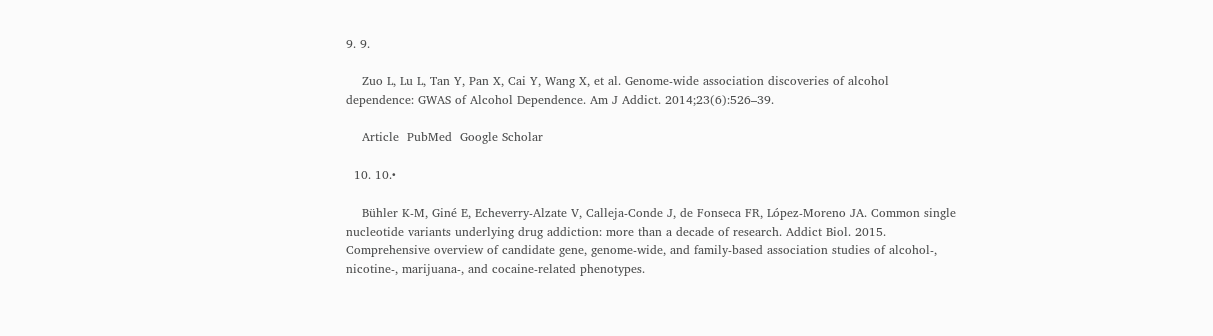9. 9.

    Zuo L, Lu L, Tan Y, Pan X, Cai Y, Wang X, et al. Genome-wide association discoveries of alcohol dependence: GWAS of Alcohol Dependence. Am J Addict. 2014;23(6):526–39.

    Article  PubMed  Google Scholar

  10. 10.•

    Bühler K-M, Giné E, Echeverry-Alzate V, Calleja-Conde J, de Fonseca FR, López-Moreno JA. Common single nucleotide variants underlying drug addiction: more than a decade of research. Addict Biol. 2015. Comprehensive overview of candidate gene, genome-wide, and family-based association studies of alcohol-, nicotine-, marijuana-, and cocaine-related phenotypes.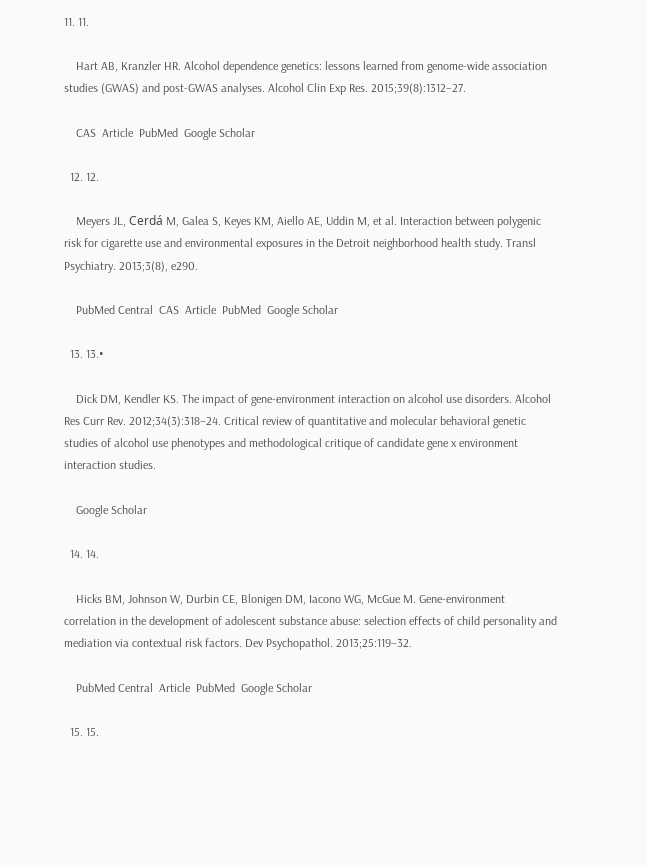11. 11.

    Hart AB, Kranzler HR. Alcohol dependence genetics: lessons learned from genome-wide association studies (GWAS) and post-GWAS analyses. Alcohol Clin Exp Res. 2015;39(8):1312–27.

    CAS  Article  PubMed  Google Scholar

  12. 12.

    Meyers JL, Cerdá M, Galea S, Keyes KM, Aiello AE, Uddin M, et al. Interaction between polygenic risk for cigarette use and environmental exposures in the Detroit neighborhood health study. Transl Psychiatry. 2013;3(8), e290.

    PubMed Central  CAS  Article  PubMed  Google Scholar

  13. 13.•

    Dick DM, Kendler KS. The impact of gene-environment interaction on alcohol use disorders. Alcohol Res Curr Rev. 2012;34(3):318–24. Critical review of quantitative and molecular behavioral genetic studies of alcohol use phenotypes and methodological critique of candidate gene x environment interaction studies.

    Google Scholar

  14. 14.

    Hicks BM, Johnson W, Durbin CE, Blonigen DM, Iacono WG, McGue M. Gene-environment correlation in the development of adolescent substance abuse: selection effects of child personality and mediation via contextual risk factors. Dev Psychopathol. 2013;25:119–32.

    PubMed Central  Article  PubMed  Google Scholar

  15. 15.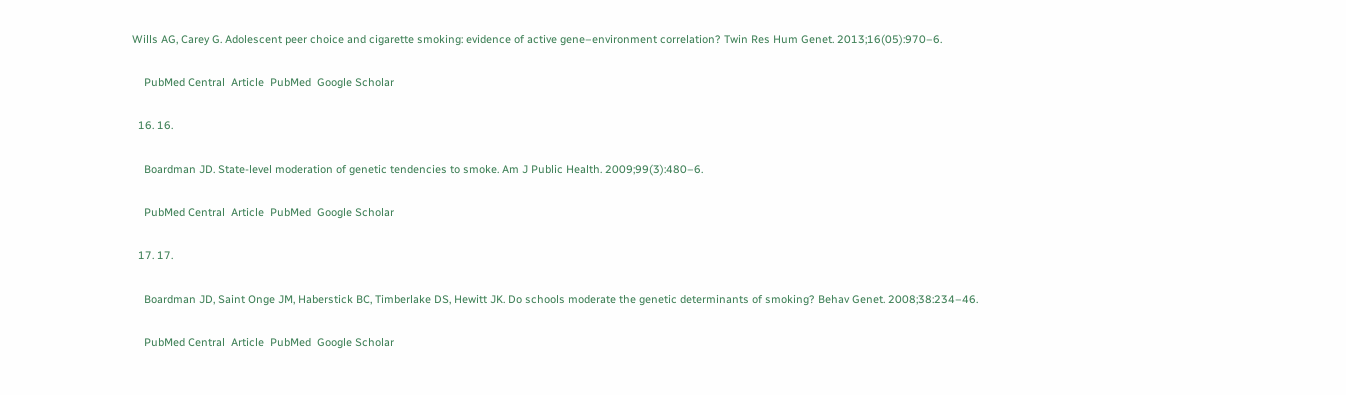Wills AG, Carey G. Adolescent peer choice and cigarette smoking: evidence of active gene–environment correlation? Twin Res Hum Genet. 2013;16(05):970–6.

    PubMed Central  Article  PubMed  Google Scholar

  16. 16.

    Boardman JD. State-level moderation of genetic tendencies to smoke. Am J Public Health. 2009;99(3):480–6.

    PubMed Central  Article  PubMed  Google Scholar

  17. 17.

    Boardman JD, Saint Onge JM, Haberstick BC, Timberlake DS, Hewitt JK. Do schools moderate the genetic determinants of smoking? Behav Genet. 2008;38:234–46.

    PubMed Central  Article  PubMed  Google Scholar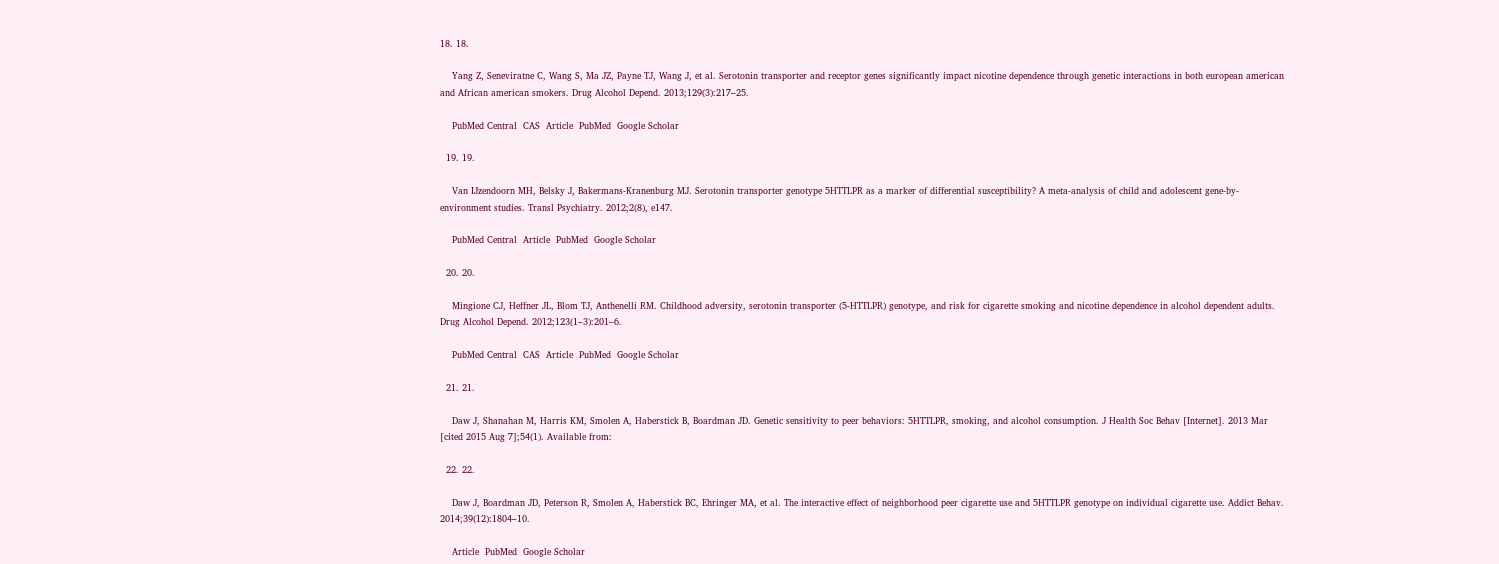18. 18.

    Yang Z, Seneviratne C, Wang S, Ma JZ, Payne TJ, Wang J, et al. Serotonin transporter and receptor genes significantly impact nicotine dependence through genetic interactions in both european american and African american smokers. Drug Alcohol Depend. 2013;129(3):217–25.

    PubMed Central  CAS  Article  PubMed  Google Scholar

  19. 19.

    Van IJzendoorn MH, Belsky J, Bakermans-Kranenburg MJ. Serotonin transporter genotype 5HTTLPR as a marker of differential susceptibility? A meta-analysis of child and adolescent gene-by-environment studies. Transl Psychiatry. 2012;2(8), e147.

    PubMed Central  Article  PubMed  Google Scholar

  20. 20.

    Mingione CJ, Heffner JL, Blom TJ, Anthenelli RM. Childhood adversity, serotonin transporter (5-HTTLPR) genotype, and risk for cigarette smoking and nicotine dependence in alcohol dependent adults. Drug Alcohol Depend. 2012;123(1–3):201–6.

    PubMed Central  CAS  Article  PubMed  Google Scholar

  21. 21.

    Daw J, Shanahan M, Harris KM, Smolen A, Haberstick B, Boardman JD. Genetic sensitivity to peer behaviors: 5HTTLPR, smoking, and alcohol consumption. J Health Soc Behav [Internet]. 2013 Mar [cited 2015 Aug 7];54(1). Available from:

  22. 22.

    Daw J, Boardman JD, Peterson R, Smolen A, Haberstick BC, Ehringer MA, et al. The interactive effect of neighborhood peer cigarette use and 5HTTLPR genotype on individual cigarette use. Addict Behav. 2014;39(12):1804–10.

    Article  PubMed  Google Scholar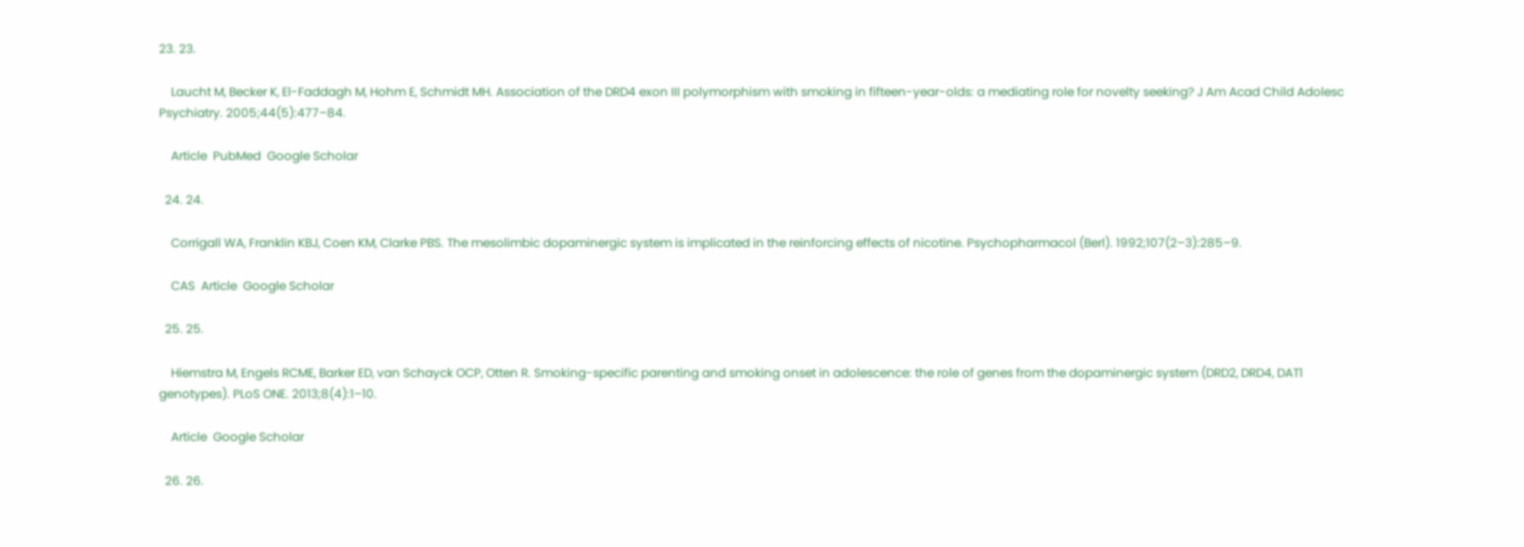23. 23.

    Laucht M, Becker K, El-Faddagh M, Hohm E, Schmidt MH. Association of the DRD4 exon III polymorphism with smoking in fifteen-year-olds: a mediating role for novelty seeking? J Am Acad Child Adolesc Psychiatry. 2005;44(5):477–84.

    Article  PubMed  Google Scholar

  24. 24.

    Corrigall WA, Franklin KBJ, Coen KM, Clarke PBS. The mesolimbic dopaminergic system is implicated in the reinforcing effects of nicotine. Psychopharmacol (Berl). 1992;107(2–3):285–9.

    CAS  Article  Google Scholar

  25. 25.

    Hiemstra M, Engels RCME, Barker ED, van Schayck OCP, Otten R. Smoking-specific parenting and smoking onset in adolescence: the role of genes from the dopaminergic system (DRD2, DRD4, DAT1 genotypes). PLoS ONE. 2013;8(4):1–10.

    Article  Google Scholar

  26. 26.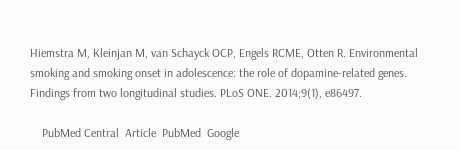Hiemstra M, Kleinjan M, van Schayck OCP, Engels RCME, Otten R. Environmental smoking and smoking onset in adolescence: the role of dopamine-related genes. Findings from two longitudinal studies. PLoS ONE. 2014;9(1), e86497.

    PubMed Central  Article  PubMed  Google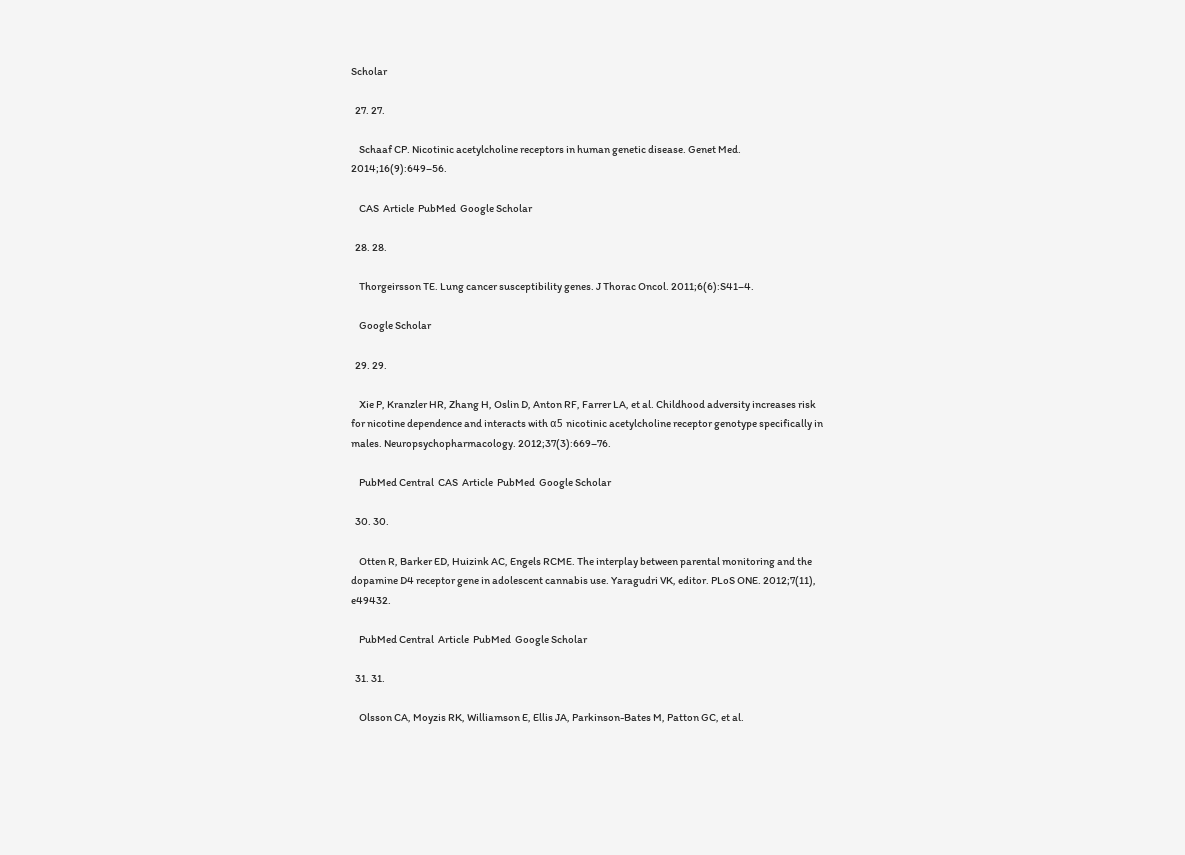Scholar

  27. 27.

    Schaaf CP. Nicotinic acetylcholine receptors in human genetic disease. Genet Med. 2014;16(9):649–56.

    CAS  Article  PubMed  Google Scholar

  28. 28.

    Thorgeirsson TE. Lung cancer susceptibility genes. J Thorac Oncol. 2011;6(6):S41–4.

    Google Scholar

  29. 29.

    Xie P, Kranzler HR, Zhang H, Oslin D, Anton RF, Farrer LA, et al. Childhood adversity increases risk for nicotine dependence and interacts with α5 nicotinic acetylcholine receptor genotype specifically in males. Neuropsychopharmacology. 2012;37(3):669–76.

    PubMed Central  CAS  Article  PubMed  Google Scholar

  30. 30.

    Otten R, Barker ED, Huizink AC, Engels RCME. The interplay between parental monitoring and the dopamine D4 receptor gene in adolescent cannabis use. Yaragudri VK, editor. PLoS ONE. 2012;7(11), e49432.

    PubMed Central  Article  PubMed  Google Scholar

  31. 31.

    Olsson CA, Moyzis RK, Williamson E, Ellis JA, Parkinson-Bates M, Patton GC, et al.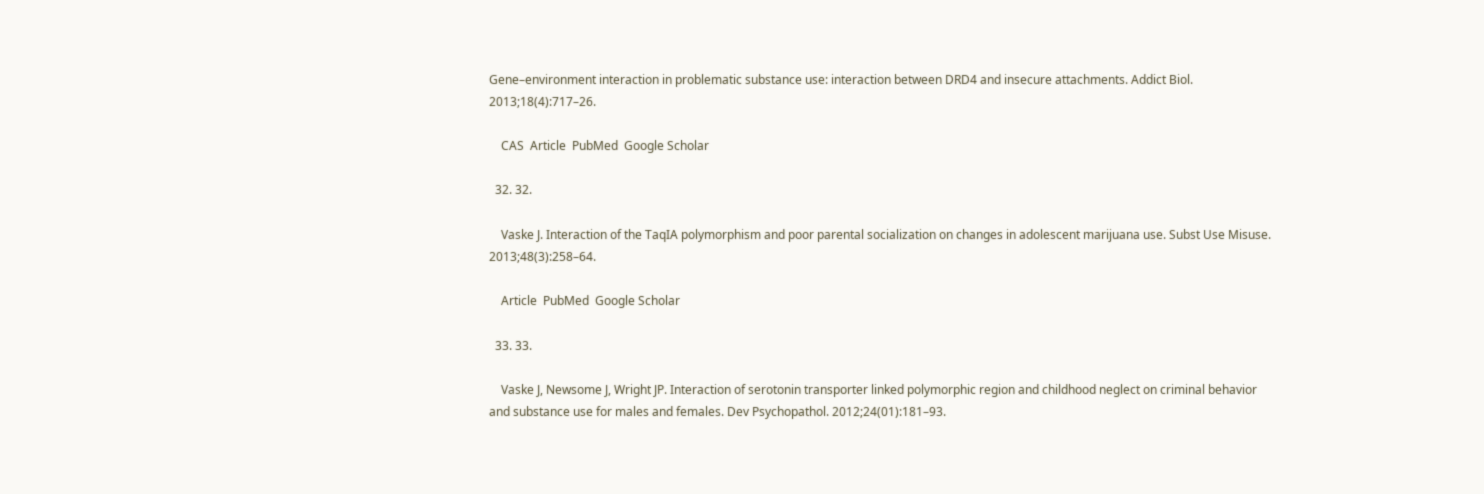Gene–environment interaction in problematic substance use: interaction between DRD4 and insecure attachments. Addict Biol. 2013;18(4):717–26.

    CAS  Article  PubMed  Google Scholar

  32. 32.

    Vaske J. Interaction of the TaqIA polymorphism and poor parental socialization on changes in adolescent marijuana use. Subst Use Misuse. 2013;48(3):258–64.

    Article  PubMed  Google Scholar

  33. 33.

    Vaske J, Newsome J, Wright JP. Interaction of serotonin transporter linked polymorphic region and childhood neglect on criminal behavior and substance use for males and females. Dev Psychopathol. 2012;24(01):181–93.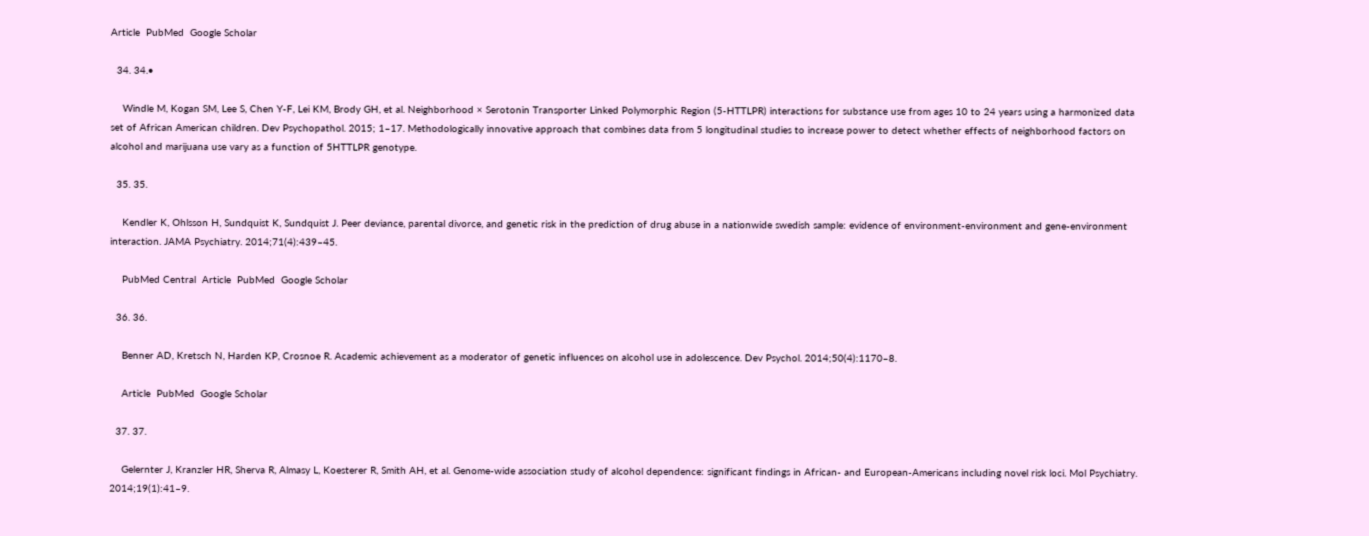Article  PubMed  Google Scholar

  34. 34.•

    Windle M, Kogan SM, Lee S, Chen Y-F, Lei KM, Brody GH, et al. Neighborhood × Serotonin Transporter Linked Polymorphic Region (5-HTTLPR) interactions for substance use from ages 10 to 24 years using a harmonized data set of African American children. Dev Psychopathol. 2015; 1–17. Methodologically innovative approach that combines data from 5 longitudinal studies to increase power to detect whether effects of neighborhood factors on alcohol and marijuana use vary as a function of 5HTTLPR genotype.

  35. 35.

    Kendler K, Ohlsson H, Sundquist K, Sundquist J. Peer deviance, parental divorce, and genetic risk in the prediction of drug abuse in a nationwide swedish sample: evidence of environment-environment and gene-environment interaction. JAMA Psychiatry. 2014;71(4):439–45.

    PubMed Central  Article  PubMed  Google Scholar

  36. 36.

    Benner AD, Kretsch N, Harden KP, Crosnoe R. Academic achievement as a moderator of genetic influences on alcohol use in adolescence. Dev Psychol. 2014;50(4):1170–8.

    Article  PubMed  Google Scholar

  37. 37.

    Gelernter J, Kranzler HR, Sherva R, Almasy L, Koesterer R, Smith AH, et al. Genome-wide association study of alcohol dependence: significant findings in African- and European-Americans including novel risk loci. Mol Psychiatry. 2014;19(1):41–9.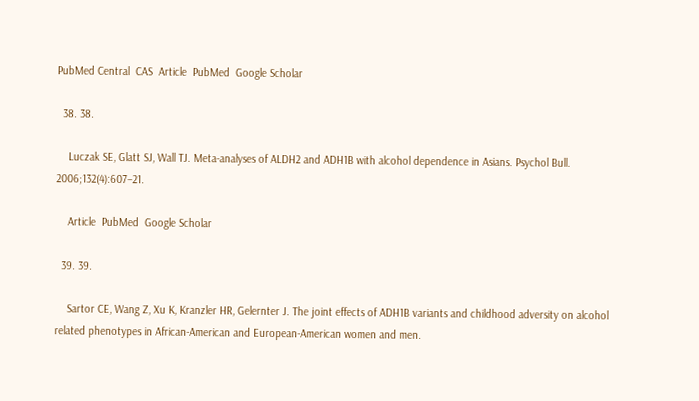PubMed Central  CAS  Article  PubMed  Google Scholar

  38. 38.

    Luczak SE, Glatt SJ, Wall TJ. Meta-analyses of ALDH2 and ADH1B with alcohol dependence in Asians. Psychol Bull. 2006;132(4):607–21.

    Article  PubMed  Google Scholar

  39. 39.

    Sartor CE, Wang Z, Xu K, Kranzler HR, Gelernter J. The joint effects of ADH1B variants and childhood adversity on alcohol related phenotypes in African-American and European-American women and men.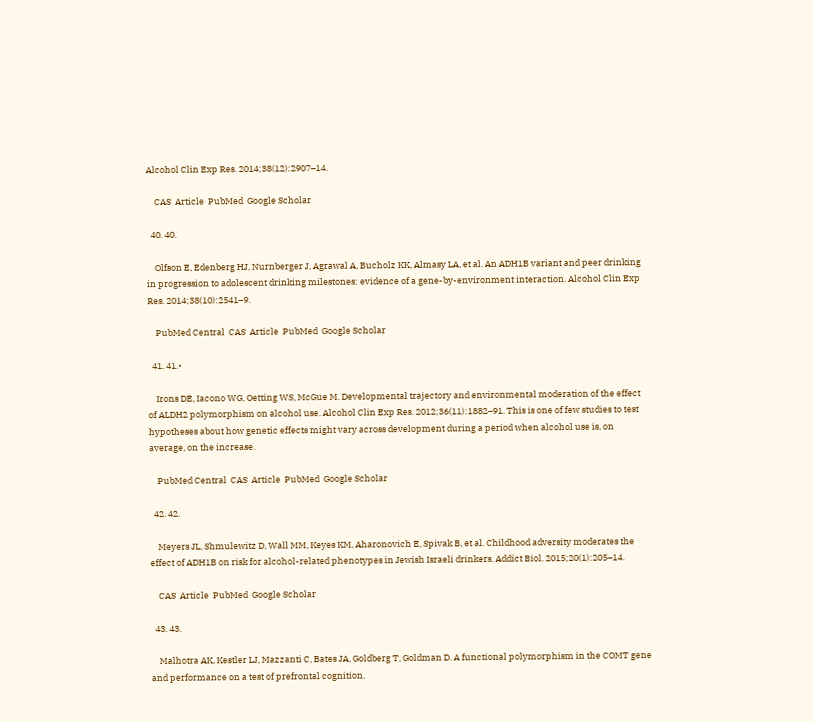Alcohol Clin Exp Res. 2014;38(12):2907–14.

    CAS  Article  PubMed  Google Scholar

  40. 40.

    Olfson E, Edenberg HJ, Nurnberger J, Agrawal A, Bucholz KK, Almasy LA, et al. An ADH1B variant and peer drinking in progression to adolescent drinking milestones: evidence of a gene-by-environment interaction. Alcohol Clin Exp Res. 2014;38(10):2541–9.

    PubMed Central  CAS  Article  PubMed  Google Scholar

  41. 41.•

    Irons DE, Iacono WG, Oetting WS, McGue M. Developmental trajectory and environmental moderation of the effect of ALDH2 polymorphism on alcohol use. Alcohol Clin Exp Res. 2012;36(11):1882–91. This is one of few studies to test hypotheses about how genetic effects might vary across development during a period when alcohol use is, on average, on the increase.

    PubMed Central  CAS  Article  PubMed  Google Scholar

  42. 42.

    Meyers JL, Shmulewitz D, Wall MM, Keyes KM, Aharonovich E, Spivak B, et al. Childhood adversity moderates the effect of ADH1B on risk for alcohol-related phenotypes in Jewish Israeli drinkers. Addict Biol. 2015;20(1):205–14.

    CAS  Article  PubMed  Google Scholar

  43. 43.

    Malhotra AK, Kestler LJ, Mazzanti C, Bates JA, Goldberg T, Goldman D. A functional polymorphism in the COMT gene and performance on a test of prefrontal cognition.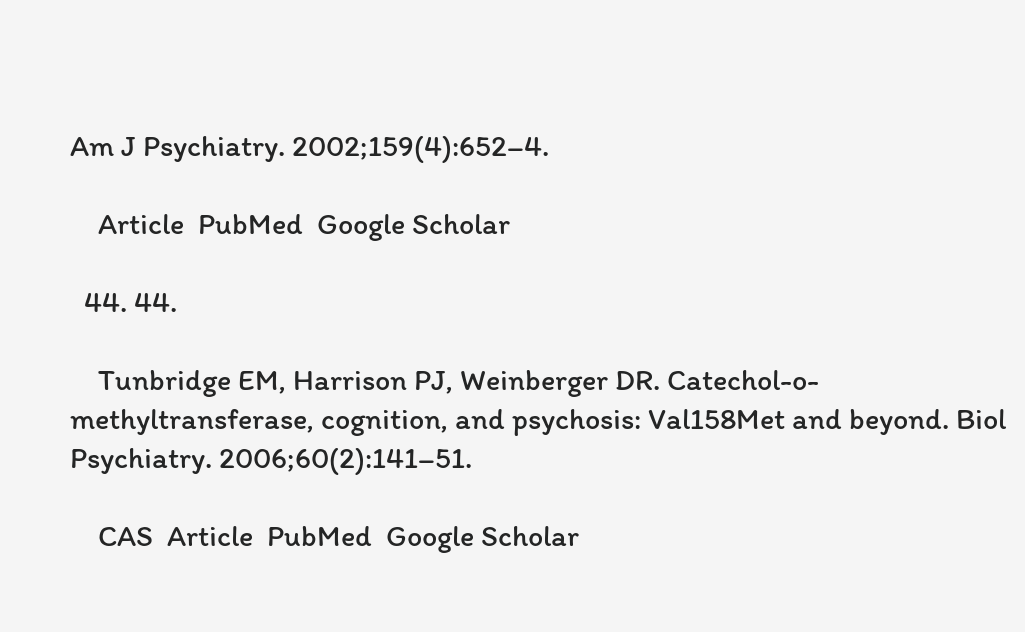Am J Psychiatry. 2002;159(4):652–4.

    Article  PubMed  Google Scholar

  44. 44.

    Tunbridge EM, Harrison PJ, Weinberger DR. Catechol-o-methyltransferase, cognition, and psychosis: Val158Met and beyond. Biol Psychiatry. 2006;60(2):141–51.

    CAS  Article  PubMed  Google Scholar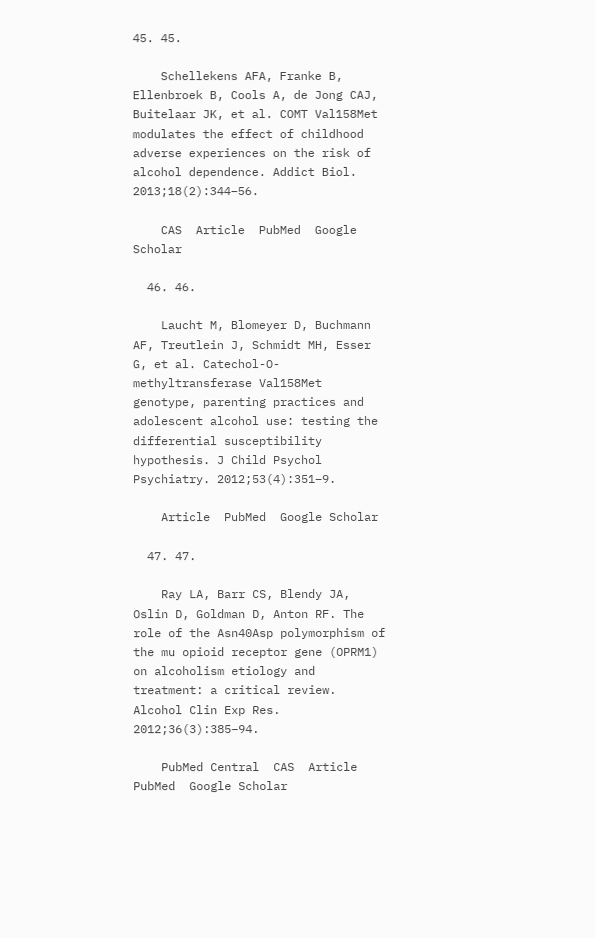45. 45.

    Schellekens AFA, Franke B, Ellenbroek B, Cools A, de Jong CAJ, Buitelaar JK, et al. COMT Val158Met modulates the effect of childhood adverse experiences on the risk of alcohol dependence. Addict Biol. 2013;18(2):344–56.

    CAS  Article  PubMed  Google Scholar

  46. 46.

    Laucht M, Blomeyer D, Buchmann AF, Treutlein J, Schmidt MH, Esser G, et al. Catechol-O-methyltransferase Val158Met genotype, parenting practices and adolescent alcohol use: testing the differential susceptibility hypothesis. J Child Psychol Psychiatry. 2012;53(4):351–9.

    Article  PubMed  Google Scholar

  47. 47.

    Ray LA, Barr CS, Blendy JA, Oslin D, Goldman D, Anton RF. The role of the Asn40Asp polymorphism of the mu opioid receptor gene (OPRM1) on alcoholism etiology and treatment: a critical review. Alcohol Clin Exp Res. 2012;36(3):385–94.

    PubMed Central  CAS  Article  PubMed  Google Scholar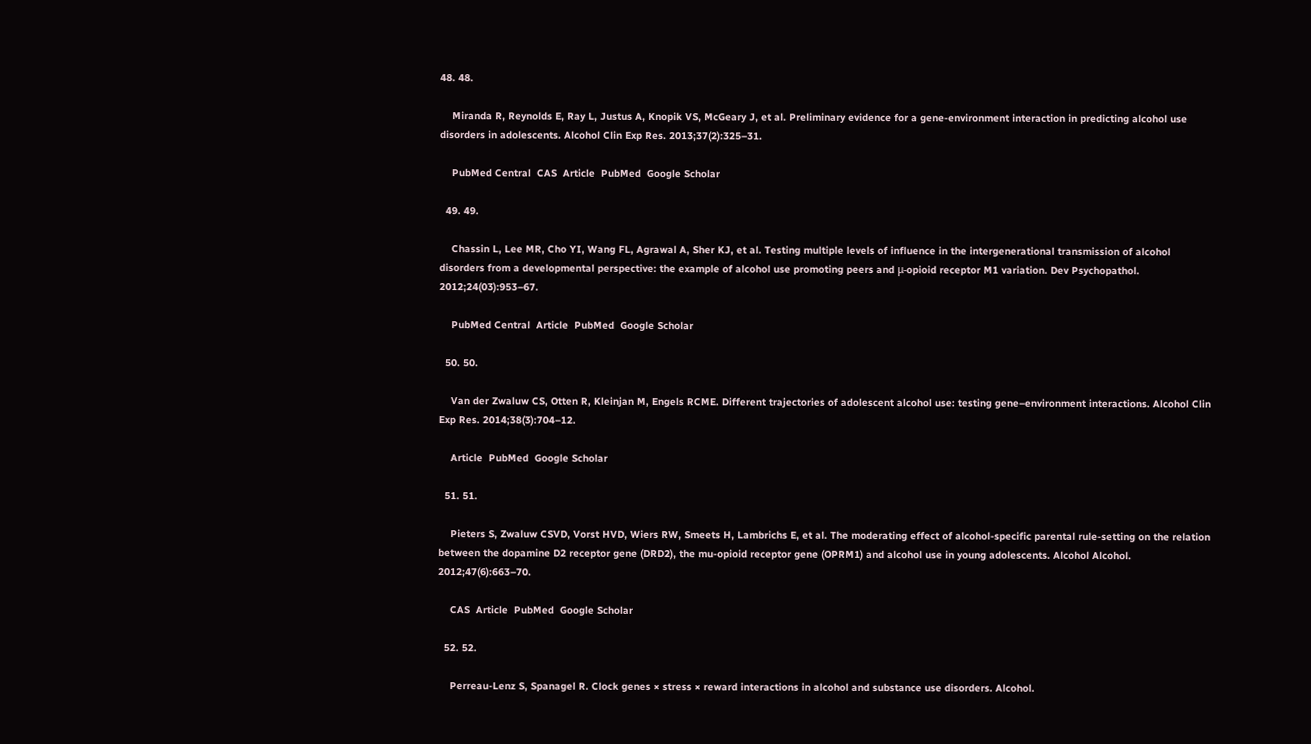48. 48.

    Miranda R, Reynolds E, Ray L, Justus A, Knopik VS, McGeary J, et al. Preliminary evidence for a gene-environment interaction in predicting alcohol use disorders in adolescents. Alcohol Clin Exp Res. 2013;37(2):325–31.

    PubMed Central  CAS  Article  PubMed  Google Scholar

  49. 49.

    Chassin L, Lee MR, Cho YI, Wang FL, Agrawal A, Sher KJ, et al. Testing multiple levels of influence in the intergenerational transmission of alcohol disorders from a developmental perspective: the example of alcohol use promoting peers and μ-opioid receptor M1 variation. Dev Psychopathol. 2012;24(03):953–67.

    PubMed Central  Article  PubMed  Google Scholar

  50. 50.

    Van der Zwaluw CS, Otten R, Kleinjan M, Engels RCME. Different trajectories of adolescent alcohol use: testing gene–environment interactions. Alcohol Clin Exp Res. 2014;38(3):704–12.

    Article  PubMed  Google Scholar

  51. 51.

    Pieters S, Zwaluw CSVD, Vorst HVD, Wiers RW, Smeets H, Lambrichs E, et al. The moderating effect of alcohol-specific parental rule-setting on the relation between the dopamine D2 receptor gene (DRD2), the mu-opioid receptor gene (OPRM1) and alcohol use in young adolescents. Alcohol Alcohol. 2012;47(6):663–70.

    CAS  Article  PubMed  Google Scholar

  52. 52.

    Perreau-Lenz S, Spanagel R. Clock genes × stress × reward interactions in alcohol and substance use disorders. Alcohol.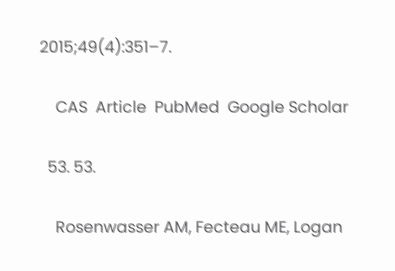2015;49(4):351–7.

    CAS  Article  PubMed  Google Scholar

  53. 53.

    Rosenwasser AM, Fecteau ME, Logan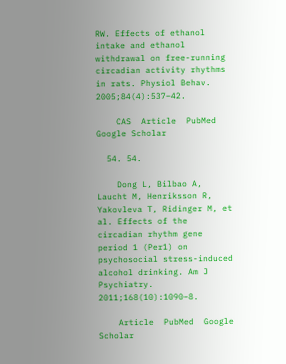RW. Effects of ethanol intake and ethanol withdrawal on free-running circadian activity rhythms in rats. Physiol Behav. 2005;84(4):537–42.

    CAS  Article  PubMed  Google Scholar

  54. 54.

    Dong L, Bilbao A, Laucht M, Henriksson R, Yakovleva T, Ridinger M, et al. Effects of the circadian rhythm gene period 1 (Per1) on psychosocial stress-induced alcohol drinking. Am J Psychiatry. 2011;168(10):1090–8.

    Article  PubMed  Google Scholar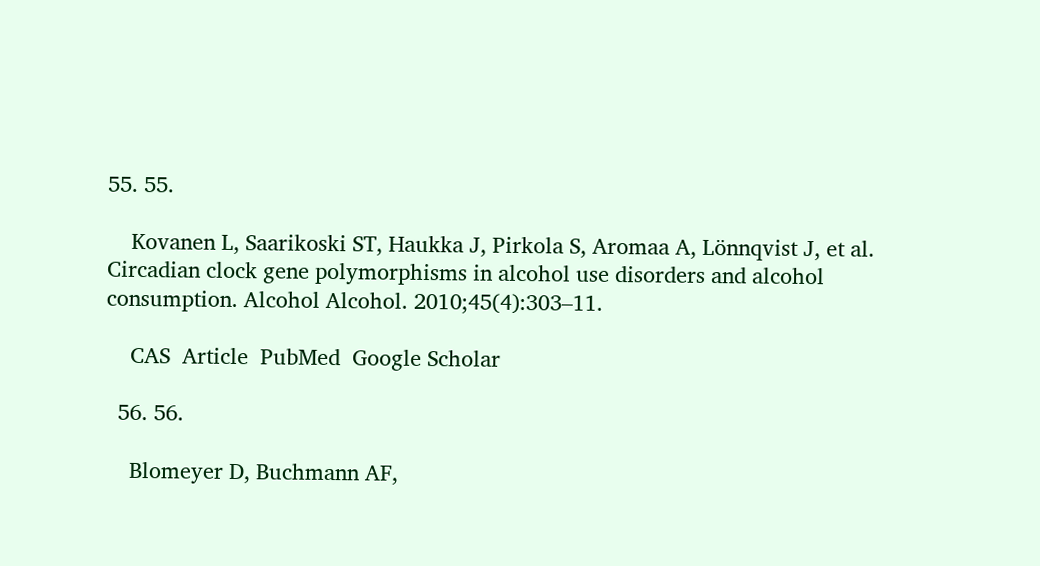55. 55.

    Kovanen L, Saarikoski ST, Haukka J, Pirkola S, Aromaa A, Lönnqvist J, et al. Circadian clock gene polymorphisms in alcohol use disorders and alcohol consumption. Alcohol Alcohol. 2010;45(4):303–11.

    CAS  Article  PubMed  Google Scholar

  56. 56.

    Blomeyer D, Buchmann AF,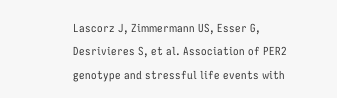Lascorz J, Zimmermann US, Esser G, Desrivieres S, et al. Association of PER2 genotype and stressful life events with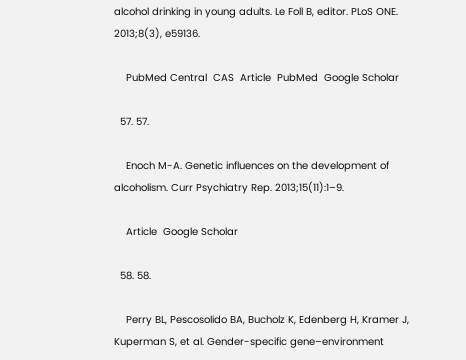alcohol drinking in young adults. Le Foll B, editor. PLoS ONE. 2013;8(3), e59136.

    PubMed Central  CAS  Article  PubMed  Google Scholar

  57. 57.

    Enoch M-A. Genetic influences on the development of alcoholism. Curr Psychiatry Rep. 2013;15(11):1–9.

    Article  Google Scholar

  58. 58.

    Perry BL, Pescosolido BA, Bucholz K, Edenberg H, Kramer J, Kuperman S, et al. Gender-specific gene–environment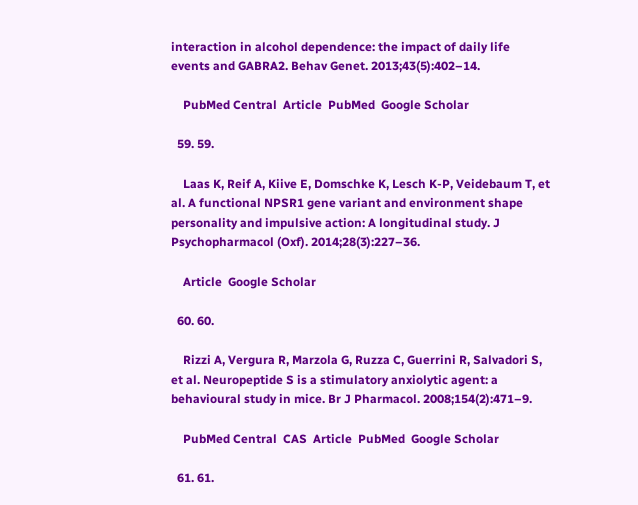interaction in alcohol dependence: the impact of daily life events and GABRA2. Behav Genet. 2013;43(5):402–14.

    PubMed Central  Article  PubMed  Google Scholar

  59. 59.

    Laas K, Reif A, Kiive E, Domschke K, Lesch K-P, Veidebaum T, et al. A functional NPSR1 gene variant and environment shape personality and impulsive action: A longitudinal study. J Psychopharmacol (Oxf). 2014;28(3):227–36.

    Article  Google Scholar

  60. 60.

    Rizzi A, Vergura R, Marzola G, Ruzza C, Guerrini R, Salvadori S, et al. Neuropeptide S is a stimulatory anxiolytic agent: a behavioural study in mice. Br J Pharmacol. 2008;154(2):471–9.

    PubMed Central  CAS  Article  PubMed  Google Scholar

  61. 61.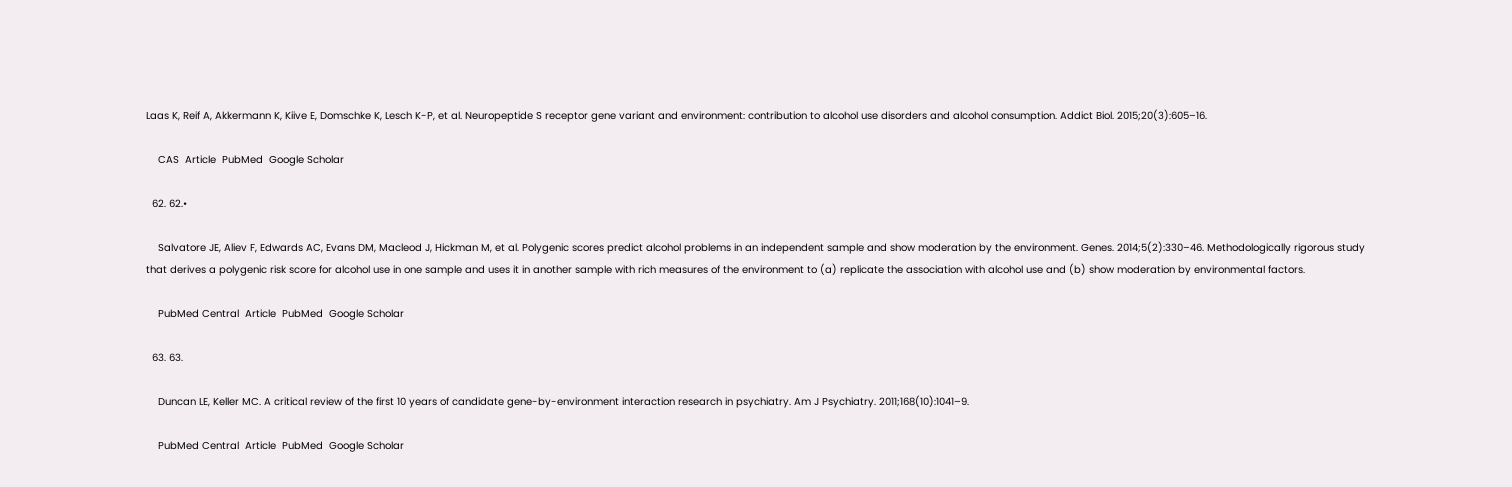Laas K, Reif A, Akkermann K, Kiive E, Domschke K, Lesch K-P, et al. Neuropeptide S receptor gene variant and environment: contribution to alcohol use disorders and alcohol consumption. Addict Biol. 2015;20(3):605–16.

    CAS  Article  PubMed  Google Scholar

  62. 62.•

    Salvatore JE, Aliev F, Edwards AC, Evans DM, Macleod J, Hickman M, et al. Polygenic scores predict alcohol problems in an independent sample and show moderation by the environment. Genes. 2014;5(2):330–46. Methodologically rigorous study that derives a polygenic risk score for alcohol use in one sample and uses it in another sample with rich measures of the environment to (a) replicate the association with alcohol use and (b) show moderation by environmental factors.

    PubMed Central  Article  PubMed  Google Scholar

  63. 63.

    Duncan LE, Keller MC. A critical review of the first 10 years of candidate gene-by-environment interaction research in psychiatry. Am J Psychiatry. 2011;168(10):1041–9.

    PubMed Central  Article  PubMed  Google Scholar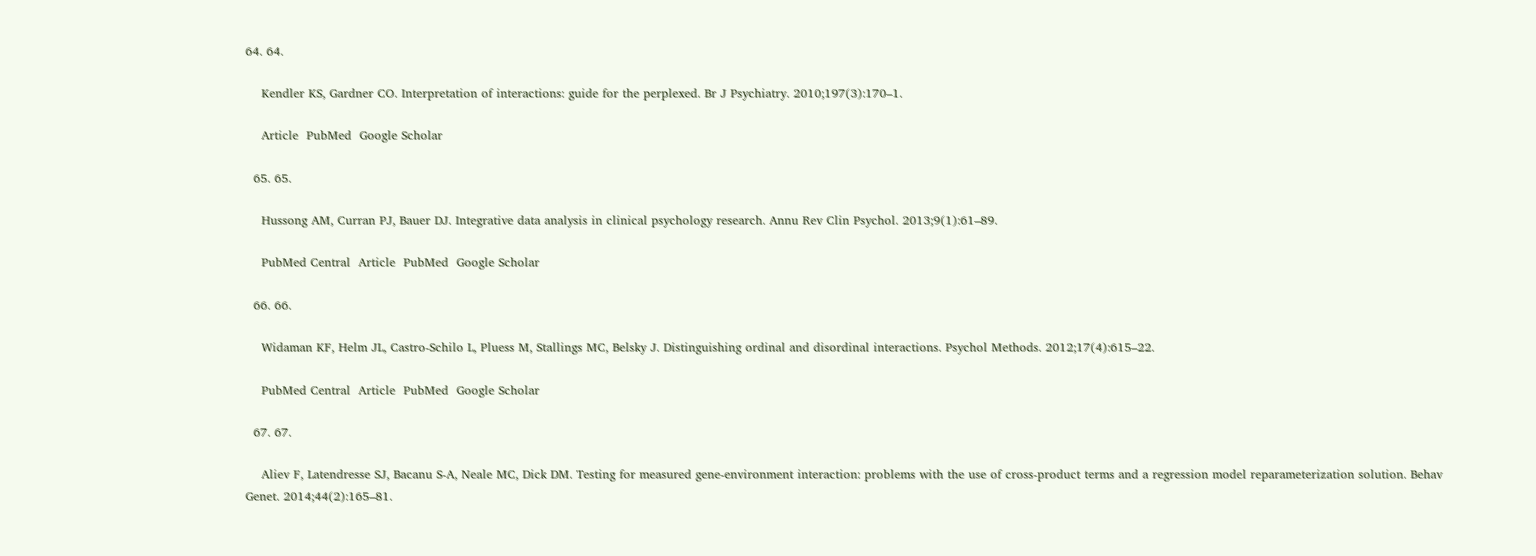64. 64.

    Kendler KS, Gardner CO. Interpretation of interactions: guide for the perplexed. Br J Psychiatry. 2010;197(3):170–1.

    Article  PubMed  Google Scholar

  65. 65.

    Hussong AM, Curran PJ, Bauer DJ. Integrative data analysis in clinical psychology research. Annu Rev Clin Psychol. 2013;9(1):61–89.

    PubMed Central  Article  PubMed  Google Scholar

  66. 66.

    Widaman KF, Helm JL, Castro-Schilo L, Pluess M, Stallings MC, Belsky J. Distinguishing ordinal and disordinal interactions. Psychol Methods. 2012;17(4):615–22.

    PubMed Central  Article  PubMed  Google Scholar

  67. 67.

    Aliev F, Latendresse SJ, Bacanu S-A, Neale MC, Dick DM. Testing for measured gene-environment interaction: problems with the use of cross-product terms and a regression model reparameterization solution. Behav Genet. 2014;44(2):165–81.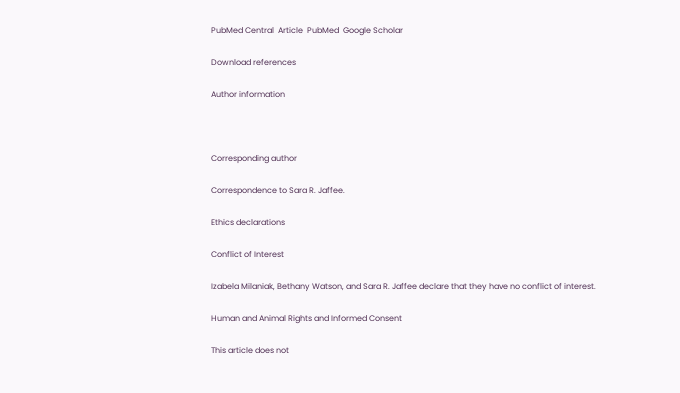PubMed Central  Article  PubMed  Google Scholar

Download references

Author information



Corresponding author

Correspondence to Sara R. Jaffee.

Ethics declarations

Conflict of Interest

Izabela Milaniak, Bethany Watson, and Sara R. Jaffee declare that they have no conflict of interest.

Human and Animal Rights and Informed Consent

This article does not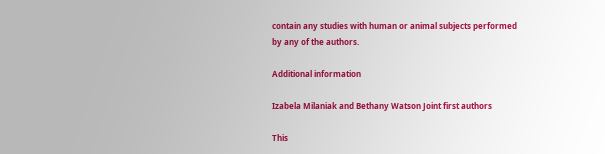contain any studies with human or animal subjects performed by any of the authors.

Additional information

Izabela Milaniak and Bethany Watson Joint first authors

This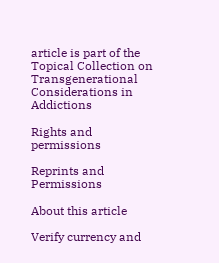article is part of the Topical Collection on Transgenerational Considerations in Addictions

Rights and permissions

Reprints and Permissions

About this article

Verify currency and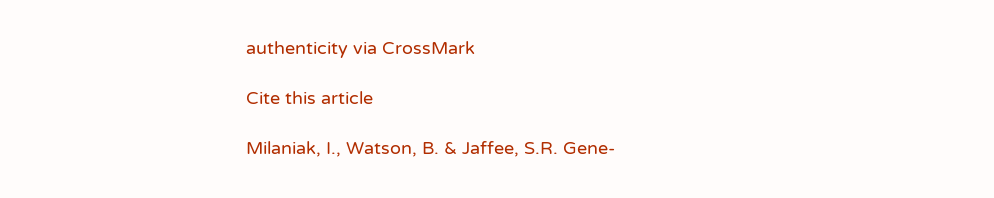authenticity via CrossMark

Cite this article

Milaniak, I., Watson, B. & Jaffee, S.R. Gene-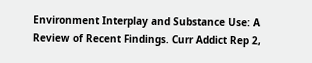Environment Interplay and Substance Use: A Review of Recent Findings. Curr Addict Rep 2,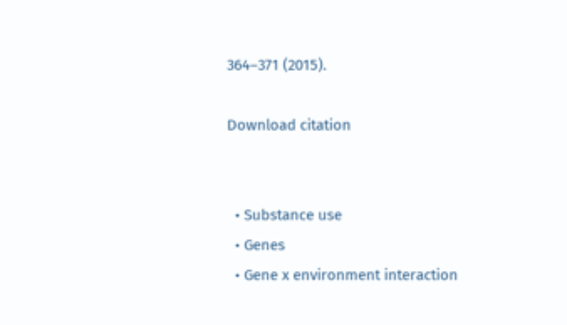364–371 (2015).

Download citation


  • Substance use
  • Genes
  • Gene x environment interaction